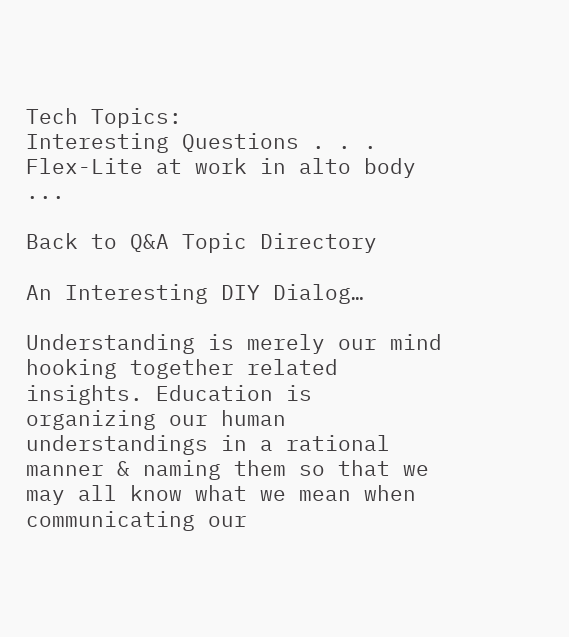Tech Topics:
Interesting Questions . . .
Flex-Lite at work in alto body ...

Back to Q&A Topic Directory

An Interesting DIY Dialog…

Understanding is merely our mind hooking together related insights. Education is organizing our human understandings in a rational manner & naming them so that we may all know what we mean when communicating our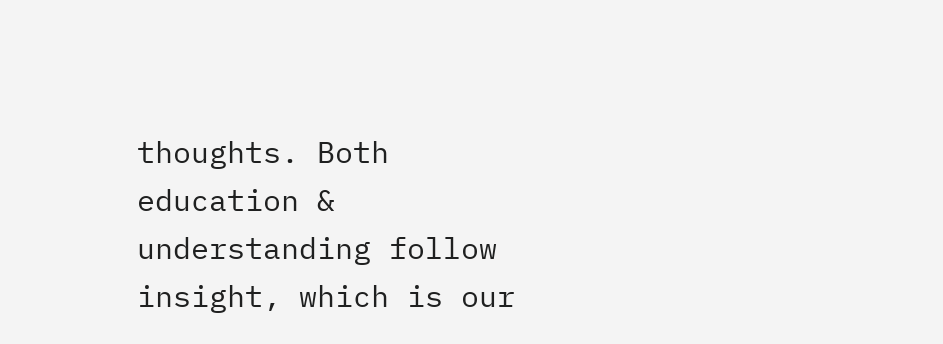thoughts. Both education & understanding follow insight, which is our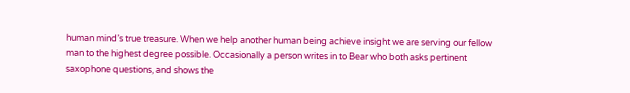human mind’s true treasure. When we help another human being achieve insight we are serving our fellow man to the highest degree possible. Occasionally a person writes in to Bear who both asks pertinent saxophone questions, and shows the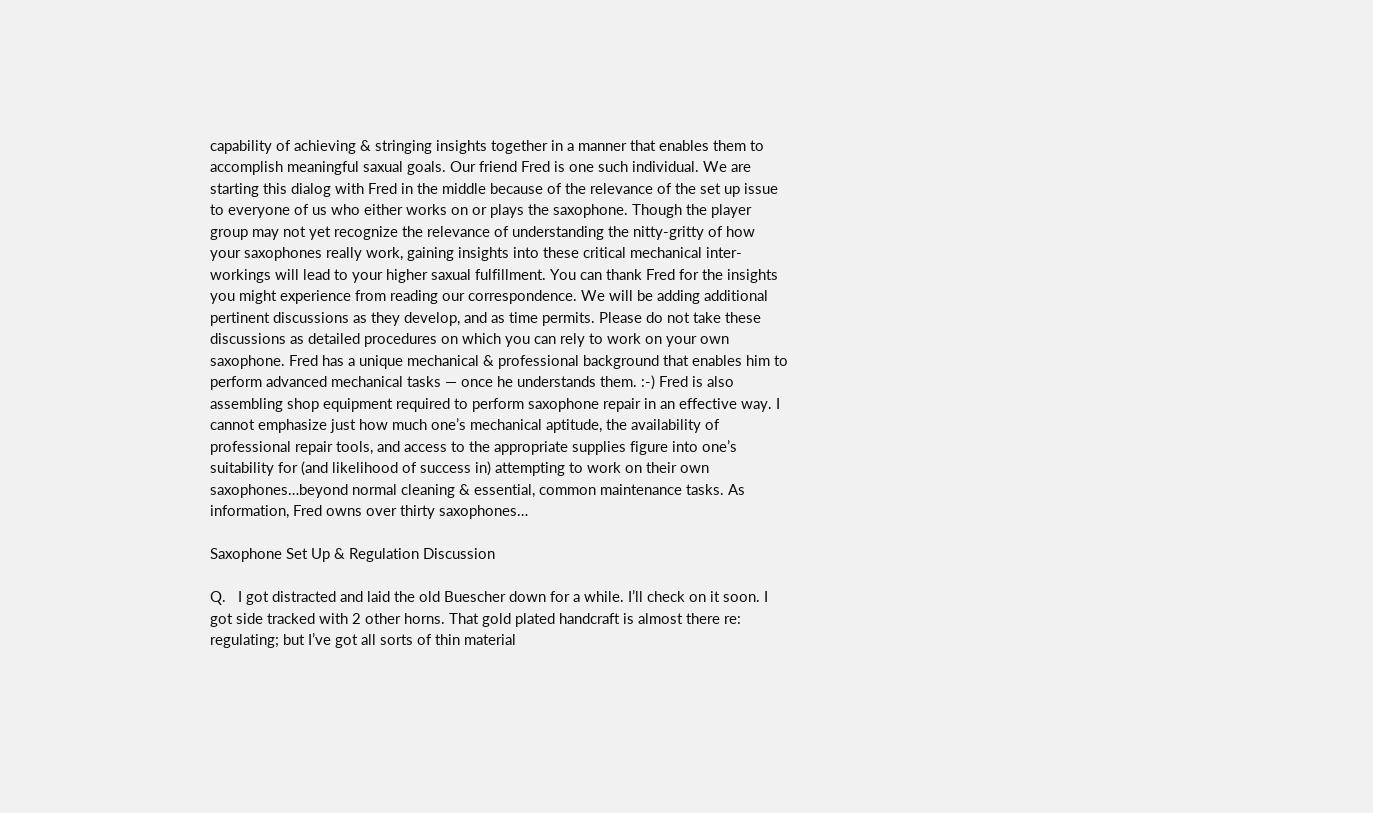capability of achieving & stringing insights together in a manner that enables them to accomplish meaningful saxual goals. Our friend Fred is one such individual. We are starting this dialog with Fred in the middle because of the relevance of the set up issue to everyone of us who either works on or plays the saxophone. Though the player group may not yet recognize the relevance of understanding the nitty-gritty of how your saxophones really work, gaining insights into these critical mechanical inter-workings will lead to your higher saxual fulfillment. You can thank Fred for the insights you might experience from reading our correspondence. We will be adding additional pertinent discussions as they develop, and as time permits. Please do not take these discussions as detailed procedures on which you can rely to work on your own saxophone. Fred has a unique mechanical & professional background that enables him to perform advanced mechanical tasks — once he understands them. :-) Fred is also assembling shop equipment required to perform saxophone repair in an effective way. I cannot emphasize just how much one’s mechanical aptitude, the availability of professional repair tools, and access to the appropriate supplies figure into one’s suitability for (and likelihood of success in) attempting to work on their own saxophones…beyond normal cleaning & essential, common maintenance tasks. As information, Fred owns over thirty saxophones…

Saxophone Set Up & Regulation Discussion

Q.   I got distracted and laid the old Buescher down for a while. I’ll check on it soon. I got side tracked with 2 other horns. That gold plated handcraft is almost there re: regulating; but I’ve got all sorts of thin material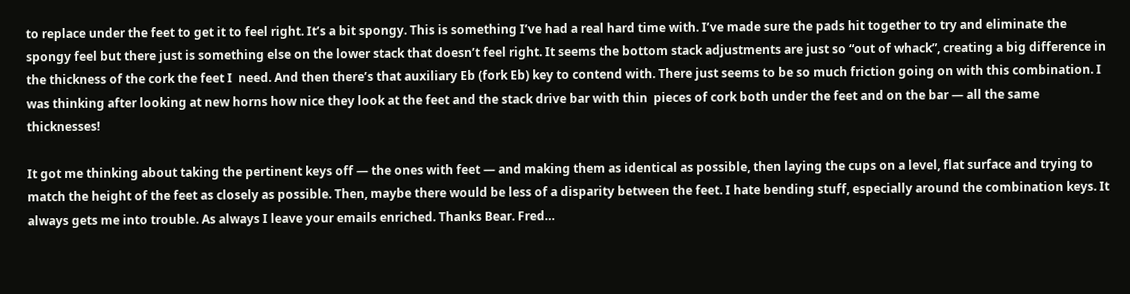to replace under the feet to get it to feel right. It’s a bit spongy. This is something I’ve had a real hard time with. I’ve made sure the pads hit together to try and eliminate the spongy feel but there just is something else on the lower stack that doesn’t feel right. It seems the bottom stack adjustments are just so “out of whack”, creating a big difference in the thickness of the cork the feet I  need. And then there’s that auxiliary Eb (fork Eb) key to contend with. There just seems to be so much friction going on with this combination. I was thinking after looking at new horns how nice they look at the feet and the stack drive bar with thin  pieces of cork both under the feet and on the bar — all the same thicknesses!

It got me thinking about taking the pertinent keys off — the ones with feet — and making them as identical as possible, then laying the cups on a level, flat surface and trying to match the height of the feet as closely as possible. Then, maybe there would be less of a disparity between the feet. I hate bending stuff, especially around the combination keys. It always gets me into trouble. As always I leave your emails enriched. Thanks Bear. Fred…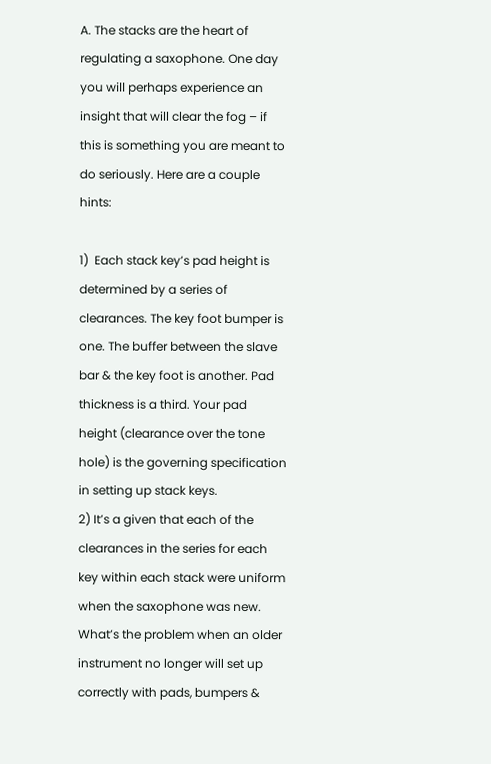A. The stacks are the heart of regulating a saxophone. One day you will perhaps experience an insight that will clear the fog – if this is something you are meant to do seriously. Here are a couple hints:

1)  Each stack key’s pad height is determined by a series of clearances. The key foot bumper is one. The buffer between the slave bar & the key foot is another. Pad thickness is a third. Your pad height (clearance over the tone hole) is the governing specification in setting up stack keys.
2) It’s a given that each of the clearances in the series for each key within each stack were uniform when the saxophone was new. What’s the problem when an older instrument no longer will set up correctly with pads, bumpers &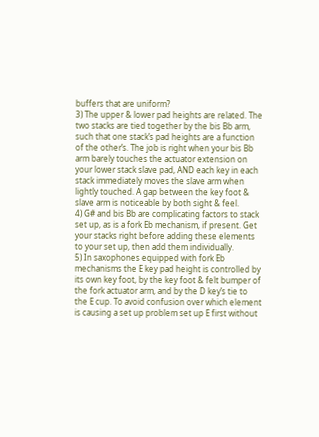buffers that are uniform?
3) The upper & lower pad heights are related. The two stacks are tied together by the bis Bb arm, such that one stack’s pad heights are a function of the other’s. The job is right when your bis Bb arm barely touches the actuator extension on your lower stack slave pad, AND each key in each stack immediately moves the slave arm when lightly touched. A gap between the key foot & slave arm is noticeable by both sight & feel.
4) G# and bis Bb are complicating factors to stack set up, as is a fork Eb mechanism, if present. Get your stacks right before adding these elements to your set up, then add them individually.
5) In saxophones equipped with fork Eb mechanisms the E key pad height is controlled by its own key foot, by the key foot & felt bumper of the fork actuator arm, and by the D key’s tie to the E cup. To avoid confusion over which element is causing a set up problem set up E first without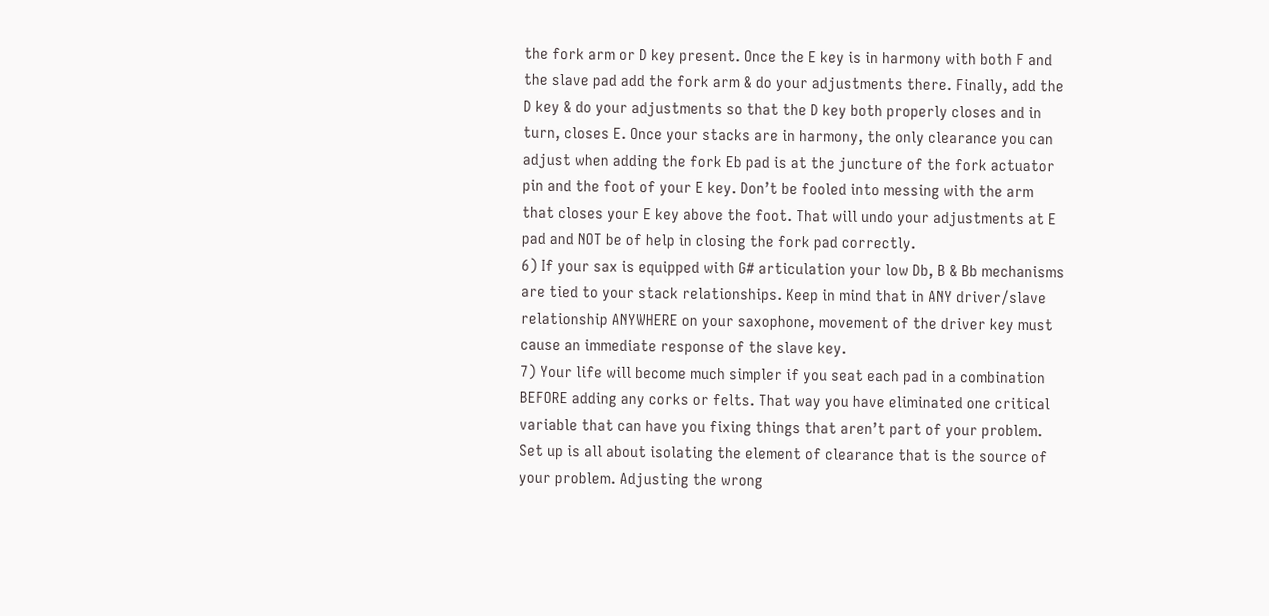the fork arm or D key present. Once the E key is in harmony with both F and the slave pad add the fork arm & do your adjustments there. Finally, add the D key & do your adjustments so that the D key both properly closes and in turn, closes E. Once your stacks are in harmony, the only clearance you can adjust when adding the fork Eb pad is at the juncture of the fork actuator pin and the foot of your E key. Don’t be fooled into messing with the arm that closes your E key above the foot. That will undo your adjustments at E pad and NOT be of help in closing the fork pad correctly.
6) If your sax is equipped with G# articulation your low Db, B & Bb mechanisms are tied to your stack relationships. Keep in mind that in ANY driver/slave relationship ANYWHERE on your saxophone, movement of the driver key must cause an immediate response of the slave key.
7) Your life will become much simpler if you seat each pad in a combination BEFORE adding any corks or felts. That way you have eliminated one critical variable that can have you fixing things that aren’t part of your problem. Set up is all about isolating the element of clearance that is the source of your problem. Adjusting the wrong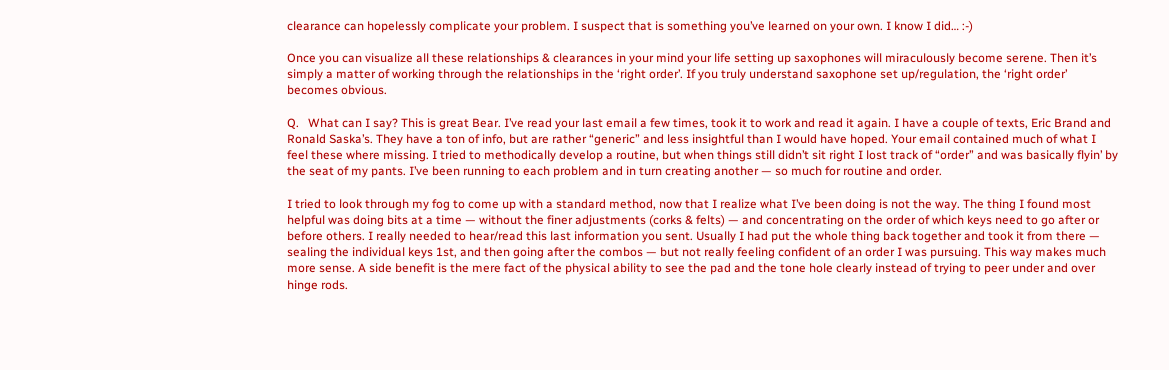clearance can hopelessly complicate your problem. I suspect that is something you’ve learned on your own. I know I did… :-)

Once you can visualize all these relationships & clearances in your mind your life setting up saxophones will miraculously become serene. Then it’s simply a matter of working through the relationships in the ‘right order’. If you truly understand saxophone set up/regulation, the ‘right order’ becomes obvious.

Q.   What can I say? This is great Bear. I’ve read your last email a few times, took it to work and read it again. I have a couple of texts, Eric Brand and Ronald Saska’s. They have a ton of info, but are rather “generic” and less insightful than I would have hoped. Your email contained much of what I feel these where missing. I tried to methodically develop a routine, but when things still didn’t sit right I lost track of “order” and was basically flyin’ by the seat of my pants. I’ve been running to each problem and in turn creating another — so much for routine and order.

I tried to look through my fog to come up with a standard method, now that I realize what I’ve been doing is not the way. The thing I found most helpful was doing bits at a time — without the finer adjustments (corks & felts) — and concentrating on the order of which keys need to go after or before others. I really needed to hear/read this last information you sent. Usually I had put the whole thing back together and took it from there — sealing the individual keys 1st, and then going after the combos — but not really feeling confident of an order I was pursuing. This way makes much more sense. A side benefit is the mere fact of the physical ability to see the pad and the tone hole clearly instead of trying to peer under and over hinge rods.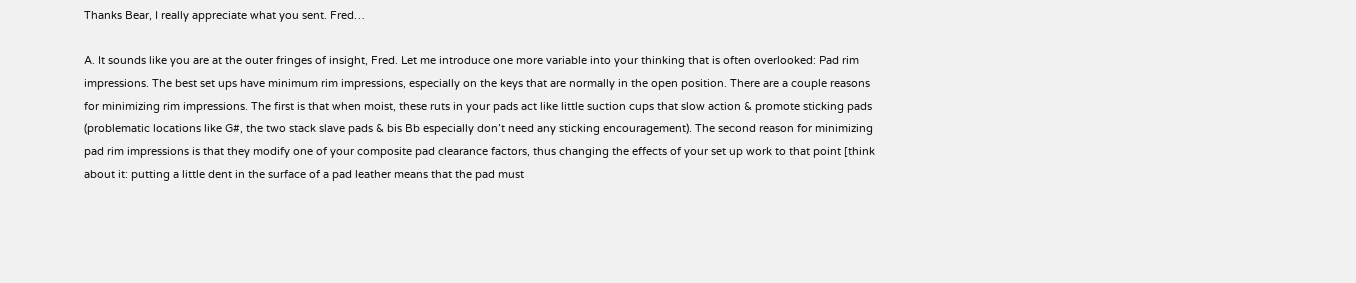Thanks Bear, I really appreciate what you sent. Fred…

A. It sounds like you are at the outer fringes of insight, Fred. Let me introduce one more variable into your thinking that is often overlooked: Pad rim impressions. The best set ups have minimum rim impressions, especially on the keys that are normally in the open position. There are a couple reasons for minimizing rim impressions. The first is that when moist, these ruts in your pads act like little suction cups that slow action & promote sticking pads (problematic locations like G#, the two stack slave pads & bis Bb especially don’t need any sticking encouragement). The second reason for minimizing pad rim impressions is that they modify one of your composite pad clearance factors, thus changing the effects of your set up work to that point [think about it: putting a little dent in the surface of a pad leather means that the pad must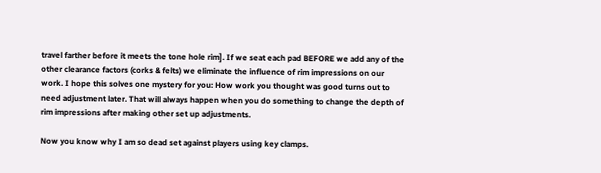travel farther before it meets the tone hole rim]. If we seat each pad BEFORE we add any of the other clearance factors (corks & felts) we eliminate the influence of rim impressions on our work. I hope this solves one mystery for you: How work you thought was good turns out to need adjustment later. That will always happen when you do something to change the depth of rim impressions after making other set up adjustments.

Now you know why I am so dead set against players using key clamps.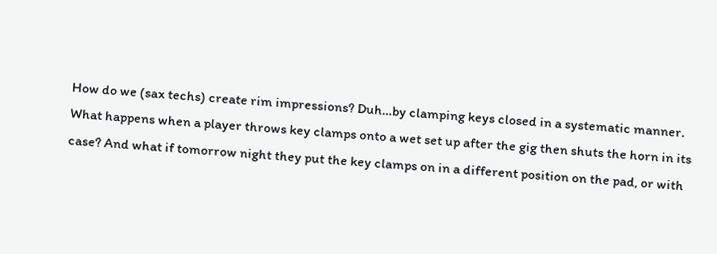How do we (sax techs) create rim impressions? Duh…by clamping keys closed in a systematic manner. What happens when a player throws key clamps onto a wet set up after the gig then shuts the horn in its case? And what if tomorrow night they put the key clamps on in a different position on the pad, or with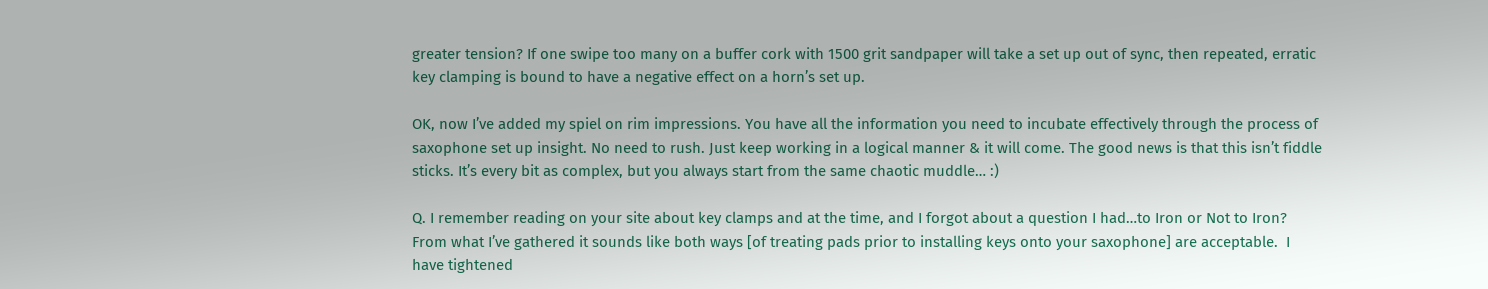greater tension? If one swipe too many on a buffer cork with 1500 grit sandpaper will take a set up out of sync, then repeated, erratic key clamping is bound to have a negative effect on a horn’s set up.

OK, now I’ve added my spiel on rim impressions. You have all the information you need to incubate effectively through the process of saxophone set up insight. No need to rush. Just keep working in a logical manner & it will come. The good news is that this isn’t fiddle sticks. It’s every bit as complex, but you always start from the same chaotic muddle… :)

Q. I remember reading on your site about key clamps and at the time, and I forgot about a question I had…to Iron or Not to Iron? From what I’ve gathered it sounds like both ways [of treating pads prior to installing keys onto your saxophone] are acceptable.  I have tightened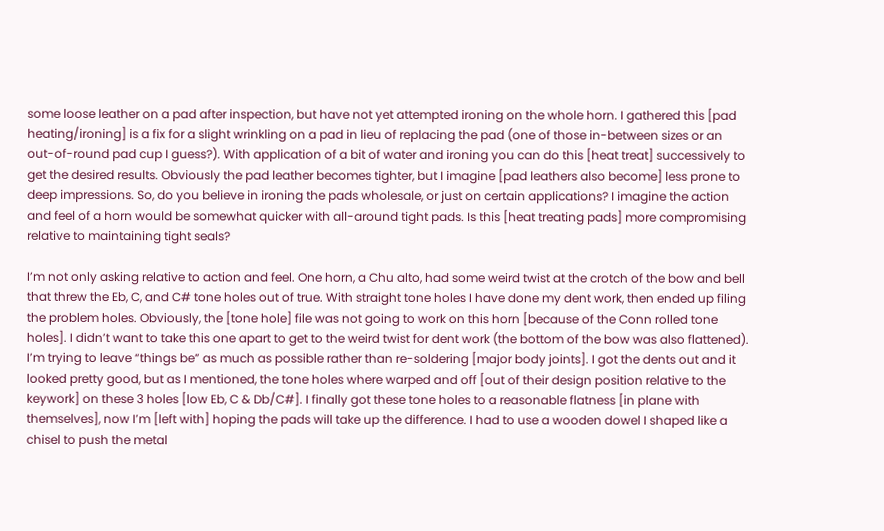some loose leather on a pad after inspection, but have not yet attempted ironing on the whole horn. I gathered this [pad heating/ironing] is a fix for a slight wrinkling on a pad in lieu of replacing the pad (one of those in-between sizes or an out-of-round pad cup I guess?). With application of a bit of water and ironing you can do this [heat treat] successively to get the desired results. Obviously the pad leather becomes tighter, but I imagine [pad leathers also become] less prone to deep impressions. So, do you believe in ironing the pads wholesale, or just on certain applications? I imagine the action and feel of a horn would be somewhat quicker with all-around tight pads. Is this [heat treating pads] more compromising relative to maintaining tight seals?

I’m not only asking relative to action and feel. One horn, a Chu alto, had some weird twist at the crotch of the bow and bell that threw the Eb, C, and C# tone holes out of true. With straight tone holes I have done my dent work, then ended up filing the problem holes. Obviously, the [tone hole] file was not going to work on this horn [because of the Conn rolled tone holes]. I didn’t want to take this one apart to get to the weird twist for dent work (the bottom of the bow was also flattened). I’m trying to leave “things be” as much as possible rather than re-soldering [major body joints]. I got the dents out and it looked pretty good, but as I mentioned, the tone holes where warped and off [out of their design position relative to the keywork] on these 3 holes [low Eb, C & Db/C#]. I finally got these tone holes to a reasonable flatness [in plane with themselves], now I’m [left with] hoping the pads will take up the difference. I had to use a wooden dowel I shaped like a chisel to push the metal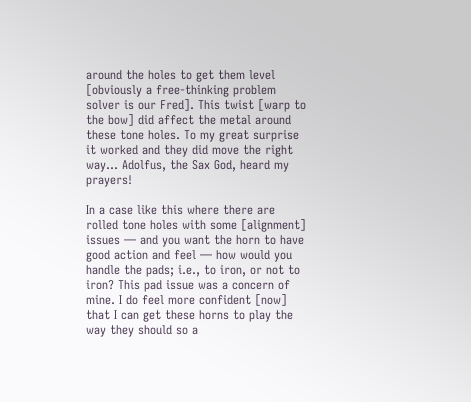around the holes to get them level [obviously a free-thinking problem solver is our Fred]. This twist [warp to the bow] did affect the metal around these tone holes. To my great surprise it worked and they did move the right way… Adolfus, the Sax God, heard my prayers!

In a case like this where there are rolled tone holes with some [alignment] issues — and you want the horn to have good action and feel — how would you handle the pads; i.e., to iron, or not to iron? This pad issue was a concern of mine. I do feel more confident [now] that I can get these horns to play the way they should so a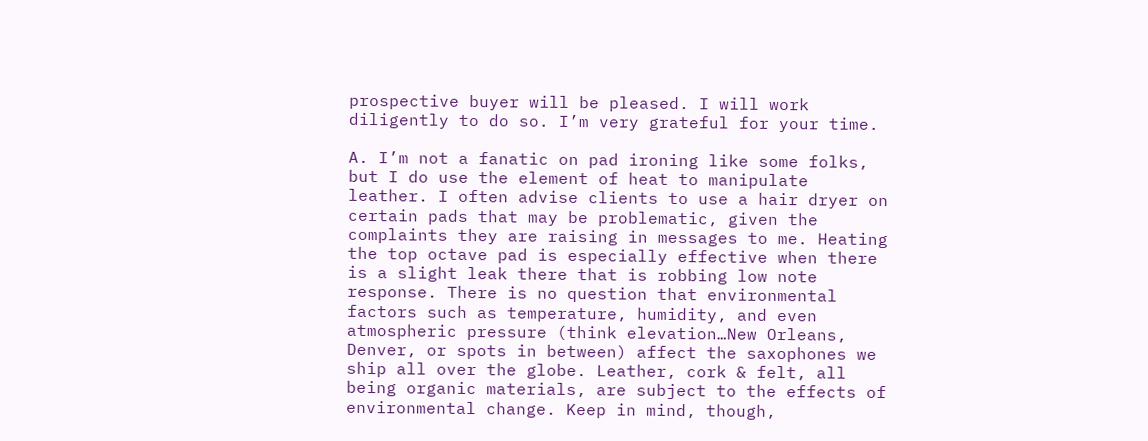prospective buyer will be pleased. I will work diligently to do so. I’m very grateful for your time.

A. I’m not a fanatic on pad ironing like some folks, but I do use the element of heat to manipulate leather. I often advise clients to use a hair dryer on certain pads that may be problematic, given the complaints they are raising in messages to me. Heating the top octave pad is especially effective when there is a slight leak there that is robbing low note response. There is no question that environmental factors such as temperature, humidity, and even atmospheric pressure (think elevation…New Orleans, Denver, or spots in between) affect the saxophones we ship all over the globe. Leather, cork & felt, all being organic materials, are subject to the effects of environmental change. Keep in mind, though,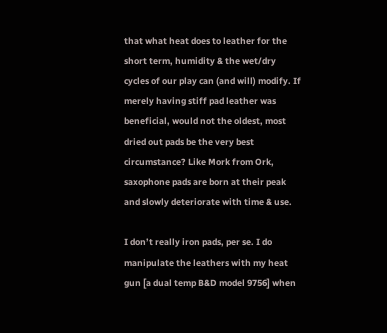that what heat does to leather for the short term, humidity & the wet/dry cycles of our play can (and will) modify. If merely having stiff pad leather was beneficial, would not the oldest, most dried out pads be the very best circumstance? Like Mork from Ork, saxophone pads are born at their peak and slowly deteriorate with time & use.

I don’t really iron pads, per se. I do manipulate the leathers with my heat gun [a dual temp B&D model 9756] when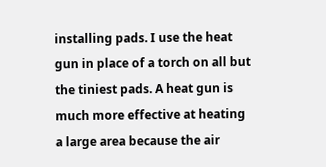installing pads. I use the heat gun in place of a torch on all but the tiniest pads. A heat gun is much more effective at heating a large area because the air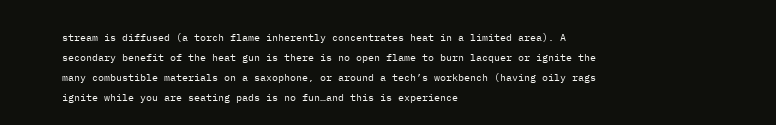stream is diffused (a torch flame inherently concentrates heat in a limited area). A secondary benefit of the heat gun is there is no open flame to burn lacquer or ignite the many combustible materials on a saxophone, or around a tech’s workbench (having oily rags ignite while you are seating pads is no fun…and this is experience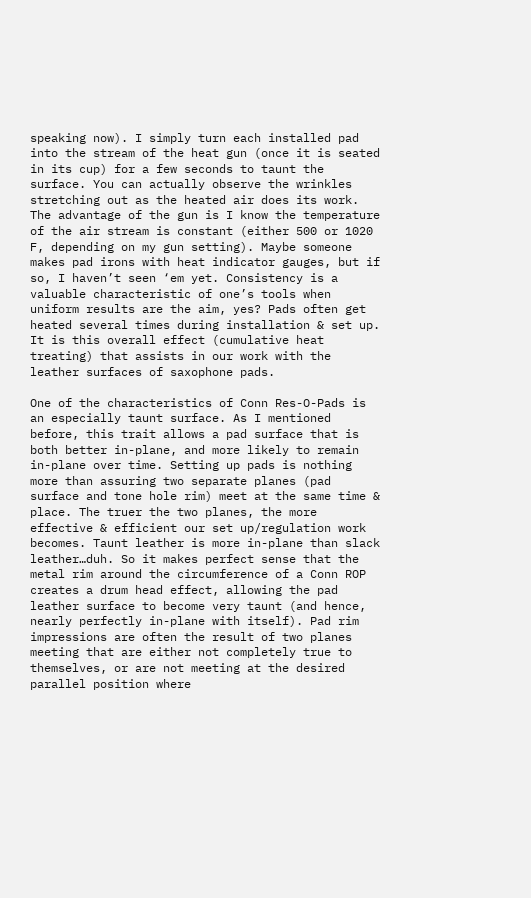speaking now). I simply turn each installed pad into the stream of the heat gun (once it is seated in its cup) for a few seconds to taunt the surface. You can actually observe the wrinkles stretching out as the heated air does its work. The advantage of the gun is I know the temperature of the air stream is constant (either 500 or 1020 F, depending on my gun setting). Maybe someone makes pad irons with heat indicator gauges, but if so, I haven’t seen ‘em yet. Consistency is a valuable characteristic of one’s tools when uniform results are the aim, yes? Pads often get heated several times during installation & set up. It is this overall effect (cumulative heat treating) that assists in our work with the leather surfaces of saxophone pads.

One of the characteristics of Conn Res-O-Pads is an especially taunt surface. As I mentioned before, this trait allows a pad surface that is both better in-plane, and more likely to remain in-plane over time. Setting up pads is nothing more than assuring two separate planes (pad surface and tone hole rim) meet at the same time & place. The truer the two planes, the more effective & efficient our set up/regulation work becomes. Taunt leather is more in-plane than slack leather…duh. So it makes perfect sense that the metal rim around the circumference of a Conn ROP creates a drum head effect, allowing the pad leather surface to become very taunt (and hence, nearly perfectly in-plane with itself). Pad rim impressions are often the result of two planes meeting that are either not completely true to themselves, or are not meeting at the desired parallel position where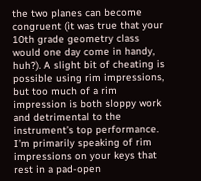the two planes can become congruent (it was true that your 10th grade geometry class would one day come in handy, huh?). A slight bit of cheating is possible using rim impressions, but too much of a rim impression is both sloppy work and detrimental to the instrument’s top performance. I’m primarily speaking of rim impressions on your keys that rest in a pad-open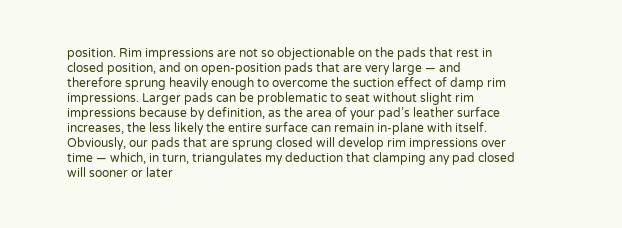position. Rim impressions are not so objectionable on the pads that rest in closed position, and on open-position pads that are very large — and therefore sprung heavily enough to overcome the suction effect of damp rim impressions. Larger pads can be problematic to seat without slight rim impressions because by definition, as the area of your pad’s leather surface increases, the less likely the entire surface can remain in-plane with itself. Obviously, our pads that are sprung closed will develop rim impressions over time — which, in turn, triangulates my deduction that clamping any pad closed will sooner or later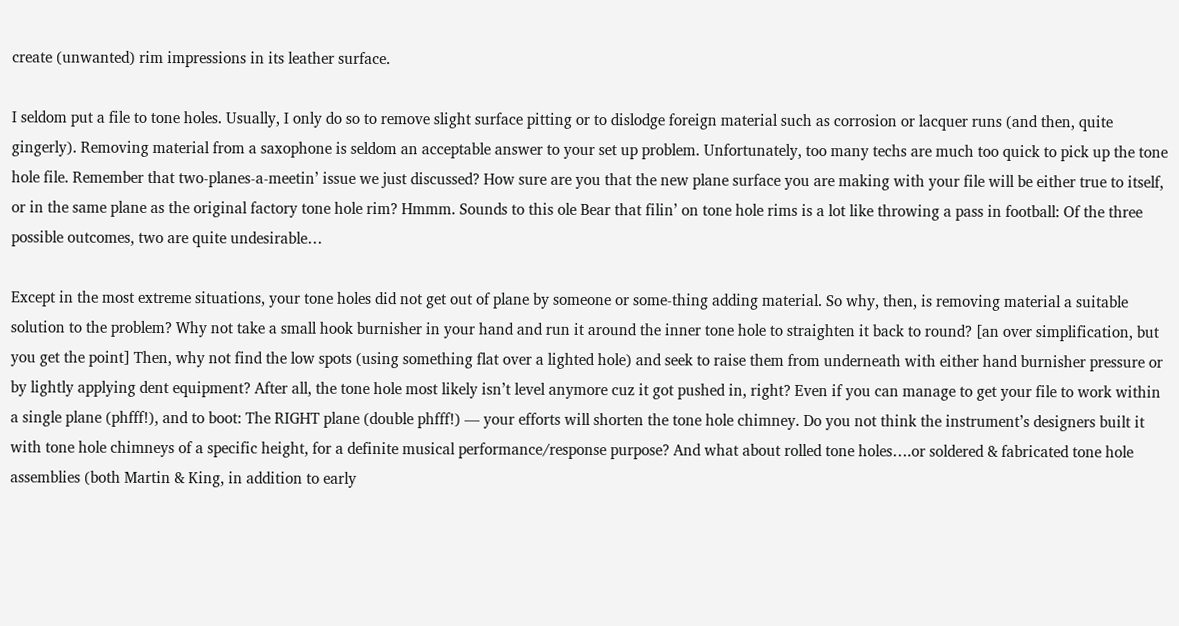create (unwanted) rim impressions in its leather surface.

I seldom put a file to tone holes. Usually, I only do so to remove slight surface pitting or to dislodge foreign material such as corrosion or lacquer runs (and then, quite gingerly). Removing material from a saxophone is seldom an acceptable answer to your set up problem. Unfortunately, too many techs are much too quick to pick up the tone hole file. Remember that two-planes-a-meetin’ issue we just discussed? How sure are you that the new plane surface you are making with your file will be either true to itself, or in the same plane as the original factory tone hole rim? Hmmm. Sounds to this ole Bear that filin’ on tone hole rims is a lot like throwing a pass in football: Of the three possible outcomes, two are quite undesirable…

Except in the most extreme situations, your tone holes did not get out of plane by someone or some-thing adding material. So why, then, is removing material a suitable solution to the problem? Why not take a small hook burnisher in your hand and run it around the inner tone hole to straighten it back to round? [an over simplification, but you get the point] Then, why not find the low spots (using something flat over a lighted hole) and seek to raise them from underneath with either hand burnisher pressure or by lightly applying dent equipment? After all, the tone hole most likely isn’t level anymore cuz it got pushed in, right? Even if you can manage to get your file to work within a single plane (phfff!), and to boot: The RIGHT plane (double phfff!) — your efforts will shorten the tone hole chimney. Do you not think the instrument’s designers built it with tone hole chimneys of a specific height, for a definite musical performance/response purpose? And what about rolled tone holes….or soldered & fabricated tone hole assemblies (both Martin & King, in addition to early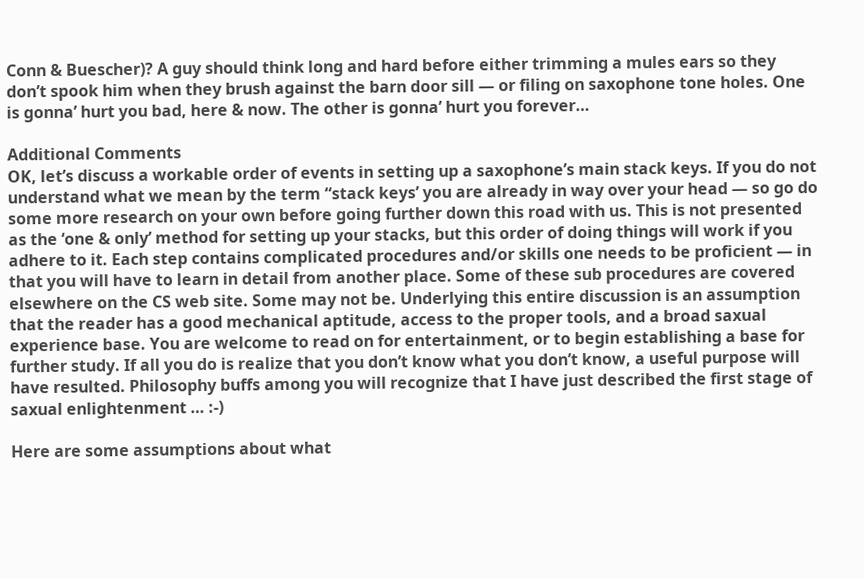Conn & Buescher)? A guy should think long and hard before either trimming a mules ears so they don’t spook him when they brush against the barn door sill — or filing on saxophone tone holes. One is gonna’ hurt you bad, here & now. The other is gonna’ hurt you forever…

Additional Comments
OK, let’s discuss a workable order of events in setting up a saxophone’s main stack keys. If you do not understand what we mean by the term “stack keys’ you are already in way over your head — so go do some more research on your own before going further down this road with us. This is not presented as the ‘one & only’ method for setting up your stacks, but this order of doing things will work if you adhere to it. Each step contains complicated procedures and/or skills one needs to be proficient — in that you will have to learn in detail from another place. Some of these sub procedures are covered elsewhere on the CS web site. Some may not be. Underlying this entire discussion is an assumption that the reader has a good mechanical aptitude, access to the proper tools, and a broad saxual experience base. You are welcome to read on for entertainment, or to begin establishing a base for further study. If all you do is realize that you don’t know what you don’t know, a useful purpose will have resulted. Philosophy buffs among you will recognize that I have just described the first stage of saxual enlightenment … :-)

Here are some assumptions about what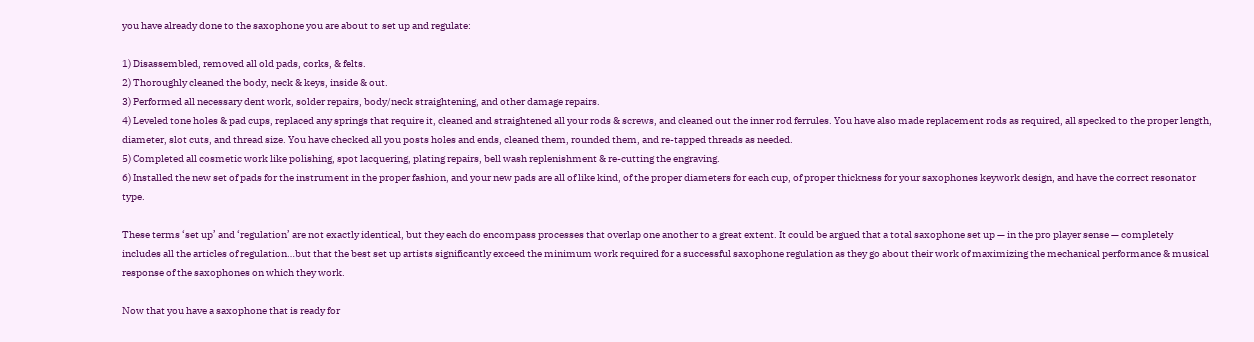you have already done to the saxophone you are about to set up and regulate:

1) Disassembled, removed all old pads, corks, & felts.
2) Thoroughly cleaned the body, neck & keys, inside & out.
3) Performed all necessary dent work, solder repairs, body/neck straightening, and other damage repairs.
4) Leveled tone holes & pad cups, replaced any springs that require it, cleaned and straightened all your rods & screws, and cleaned out the inner rod ferrules. You have also made replacement rods as required, all specked to the proper length, diameter, slot cuts, and thread size. You have checked all you posts holes and ends, cleaned them, rounded them, and re-tapped threads as needed.
5) Completed all cosmetic work like polishing, spot lacquering, plating repairs, bell wash replenishment & re-cutting the engraving.
6) Installed the new set of pads for the instrument in the proper fashion, and your new pads are all of like kind, of the proper diameters for each cup, of proper thickness for your saxophones keywork design, and have the correct resonator type.

These terms ‘set up’ and ‘regulation’ are not exactly identical, but they each do encompass processes that overlap one another to a great extent. It could be argued that a total saxophone set up — in the pro player sense — completely includes all the articles of regulation…but that the best set up artists significantly exceed the minimum work required for a successful saxophone regulation as they go about their work of maximizing the mechanical performance & musical response of the saxophones on which they work.

Now that you have a saxophone that is ready for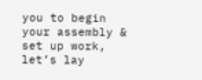you to begin your assembly & set up work, let’s lay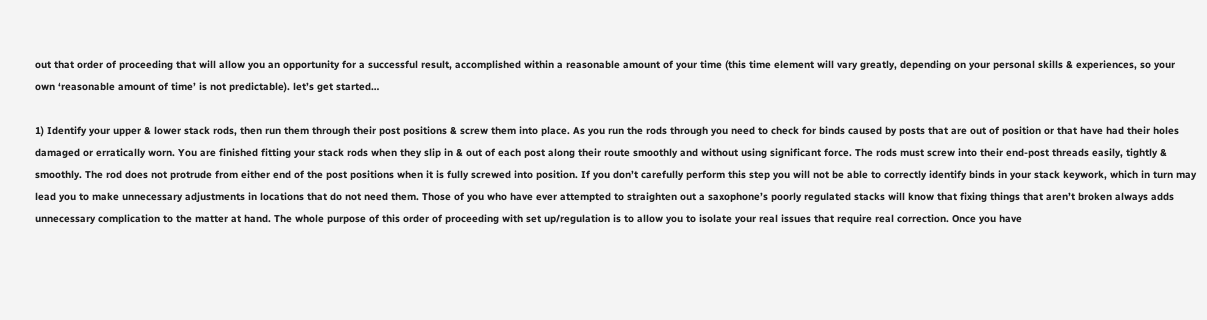out that order of proceeding that will allow you an opportunity for a successful result, accomplished within a reasonable amount of your time (this time element will vary greatly, depending on your personal skills & experiences, so your own ‘reasonable amount of time’ is not predictable). let’s get started…

1) Identify your upper & lower stack rods, then run them through their post positions & screw them into place. As you run the rods through you need to check for binds caused by posts that are out of position or that have had their holes damaged or erratically worn. You are finished fitting your stack rods when they slip in & out of each post along their route smoothly and without using significant force. The rods must screw into their end-post threads easily, tightly & smoothly. The rod does not protrude from either end of the post positions when it is fully screwed into position. If you don’t carefully perform this step you will not be able to correctly identify binds in your stack keywork, which in turn may lead you to make unnecessary adjustments in locations that do not need them. Those of you who have ever attempted to straighten out a saxophone’s poorly regulated stacks will know that fixing things that aren’t broken always adds unnecessary complication to the matter at hand. The whole purpose of this order of proceeding with set up/regulation is to allow you to isolate your real issues that require real correction. Once you have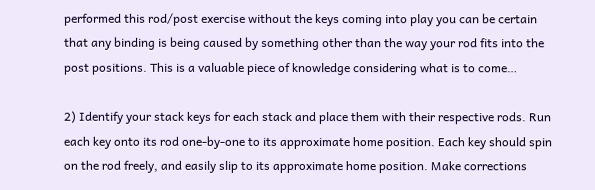performed this rod/post exercise without the keys coming into play you can be certain that any binding is being caused by something other than the way your rod fits into the post positions. This is a valuable piece of knowledge considering what is to come…

2) Identify your stack keys for each stack and place them with their respective rods. Run each key onto its rod one-by-one to its approximate home position. Each key should spin on the rod freely, and easily slip to its approximate home position. Make corrections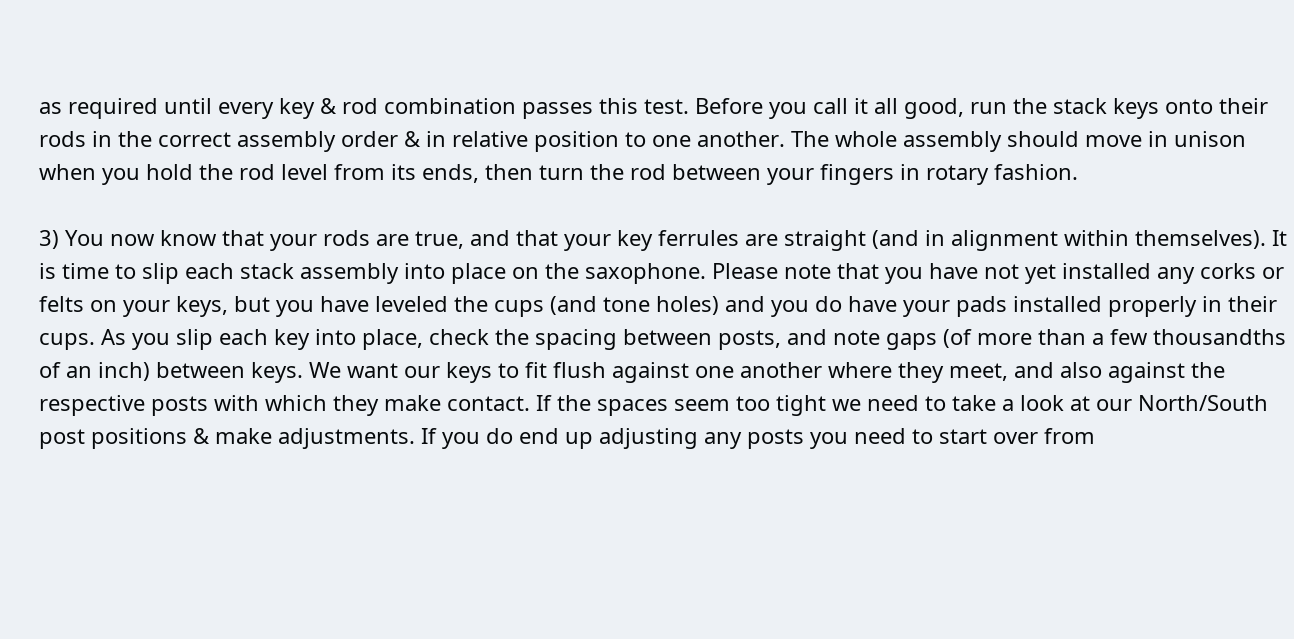as required until every key & rod combination passes this test. Before you call it all good, run the stack keys onto their rods in the correct assembly order & in relative position to one another. The whole assembly should move in unison when you hold the rod level from its ends, then turn the rod between your fingers in rotary fashion.

3) You now know that your rods are true, and that your key ferrules are straight (and in alignment within themselves). It is time to slip each stack assembly into place on the saxophone. Please note that you have not yet installed any corks or felts on your keys, but you have leveled the cups (and tone holes) and you do have your pads installed properly in their cups. As you slip each key into place, check the spacing between posts, and note gaps (of more than a few thousandths of an inch) between keys. We want our keys to fit flush against one another where they meet, and also against the respective posts with which they make contact. If the spaces seem too tight we need to take a look at our North/South post positions & make adjustments. If you do end up adjusting any posts you need to start over from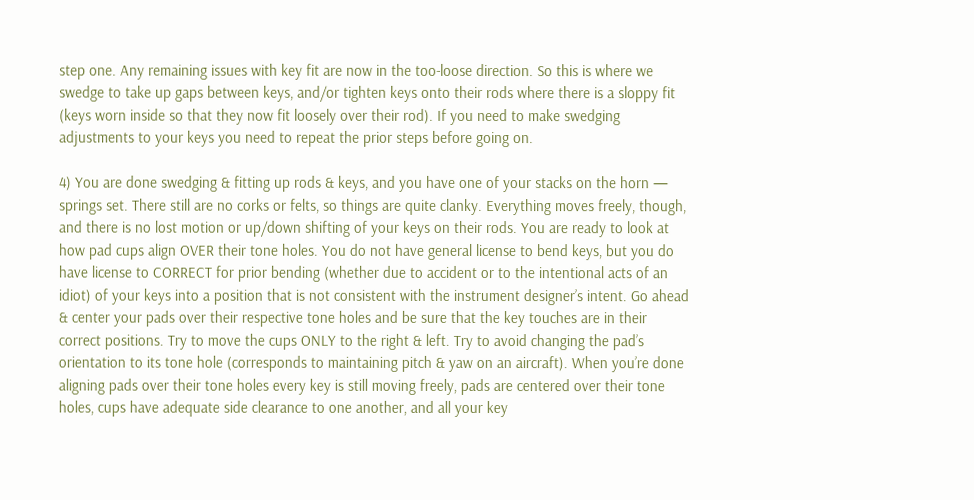step one. Any remaining issues with key fit are now in the too-loose direction. So this is where we swedge to take up gaps between keys, and/or tighten keys onto their rods where there is a sloppy fit (keys worn inside so that they now fit loosely over their rod). If you need to make swedging adjustments to your keys you need to repeat the prior steps before going on.

4) You are done swedging & fitting up rods & keys, and you have one of your stacks on the horn — springs set. There still are no corks or felts, so things are quite clanky. Everything moves freely, though, and there is no lost motion or up/down shifting of your keys on their rods. You are ready to look at how pad cups align OVER their tone holes. You do not have general license to bend keys, but you do have license to CORRECT for prior bending (whether due to accident or to the intentional acts of an idiot) of your keys into a position that is not consistent with the instrument designer’s intent. Go ahead & center your pads over their respective tone holes and be sure that the key touches are in their correct positions. Try to move the cups ONLY to the right & left. Try to avoid changing the pad’s orientation to its tone hole (corresponds to maintaining pitch & yaw on an aircraft). When you’re done aligning pads over their tone holes every key is still moving freely, pads are centered over their tone holes, cups have adequate side clearance to one another, and all your key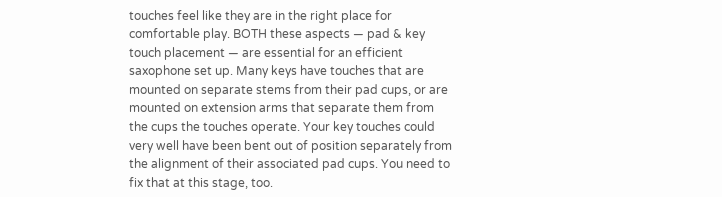touches feel like they are in the right place for comfortable play. BOTH these aspects — pad & key touch placement — are essential for an efficient saxophone set up. Many keys have touches that are mounted on separate stems from their pad cups, or are mounted on extension arms that separate them from the cups the touches operate. Your key touches could very well have been bent out of position separately from the alignment of their associated pad cups. You need to fix that at this stage, too.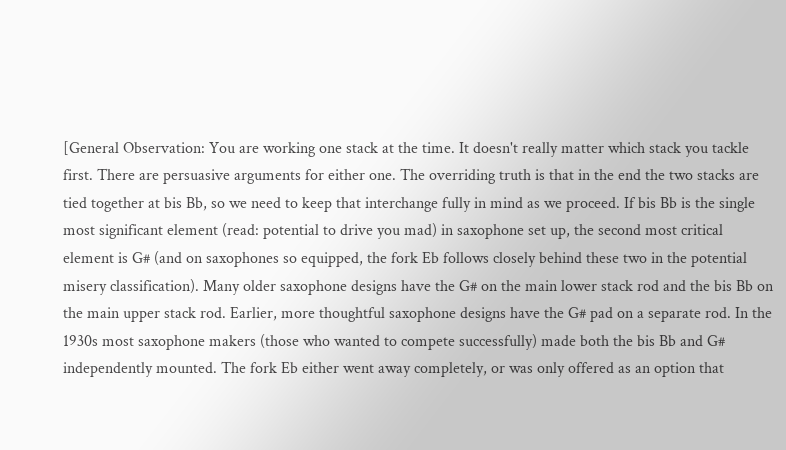[General Observation: You are working one stack at the time. It doesn't really matter which stack you tackle first. There are persuasive arguments for either one. The overriding truth is that in the end the two stacks are tied together at bis Bb, so we need to keep that interchange fully in mind as we proceed. If bis Bb is the single most significant element (read: potential to drive you mad) in saxophone set up, the second most critical element is G# (and on saxophones so equipped, the fork Eb follows closely behind these two in the potential misery classification). Many older saxophone designs have the G# on the main lower stack rod and the bis Bb on the main upper stack rod. Earlier, more thoughtful saxophone designs have the G# pad on a separate rod. In the 1930s most saxophone makers (those who wanted to compete successfully) made both the bis Bb and G# independently mounted. The fork Eb either went away completely, or was only offered as an option that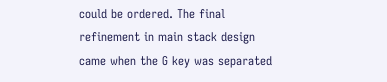could be ordered. The final refinement in main stack design came when the G key was separated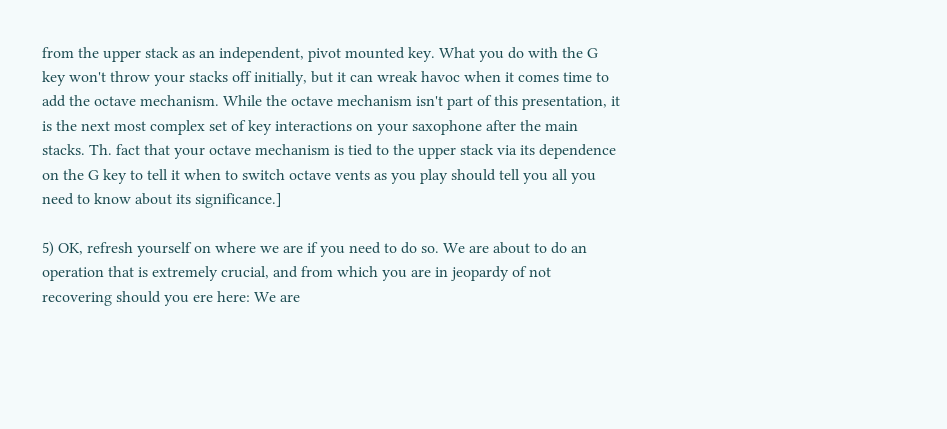from the upper stack as an independent, pivot mounted key. What you do with the G key won't throw your stacks off initially, but it can wreak havoc when it comes time to add the octave mechanism. While the octave mechanism isn't part of this presentation, it is the next most complex set of key interactions on your saxophone after the main stacks. Th. fact that your octave mechanism is tied to the upper stack via its dependence on the G key to tell it when to switch octave vents as you play should tell you all you need to know about its significance.]

5) OK, refresh yourself on where we are if you need to do so. We are about to do an operation that is extremely crucial, and from which you are in jeopardy of not recovering should you ere here: We are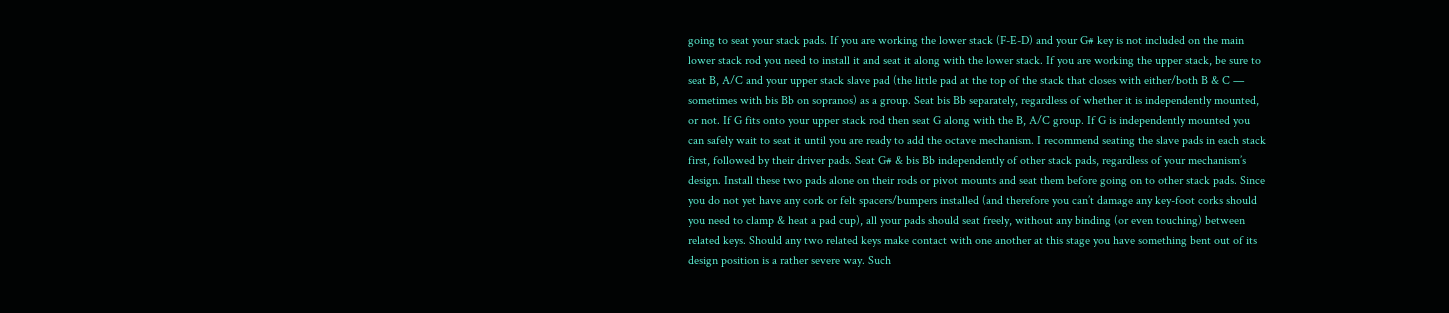going to seat your stack pads. If you are working the lower stack (F-E-D) and your G# key is not included on the main lower stack rod you need to install it and seat it along with the lower stack. If you are working the upper stack, be sure to seat B, A/C and your upper stack slave pad (the little pad at the top of the stack that closes with either/both B & C — sometimes with bis Bb on sopranos) as a group. Seat bis Bb separately, regardless of whether it is independently mounted, or not. If G fits onto your upper stack rod then seat G along with the B, A/C group. If G is independently mounted you can safely wait to seat it until you are ready to add the octave mechanism. I recommend seating the slave pads in each stack first, followed by their driver pads. Seat G# & bis Bb independently of other stack pads, regardless of your mechanism’s design. Install these two pads alone on their rods or pivot mounts and seat them before going on to other stack pads. Since you do not yet have any cork or felt spacers/bumpers installed (and therefore you can’t damage any key-foot corks should you need to clamp & heat a pad cup), all your pads should seat freely, without any binding (or even touching) between related keys. Should any two related keys make contact with one another at this stage you have something bent out of its design position is a rather severe way. Such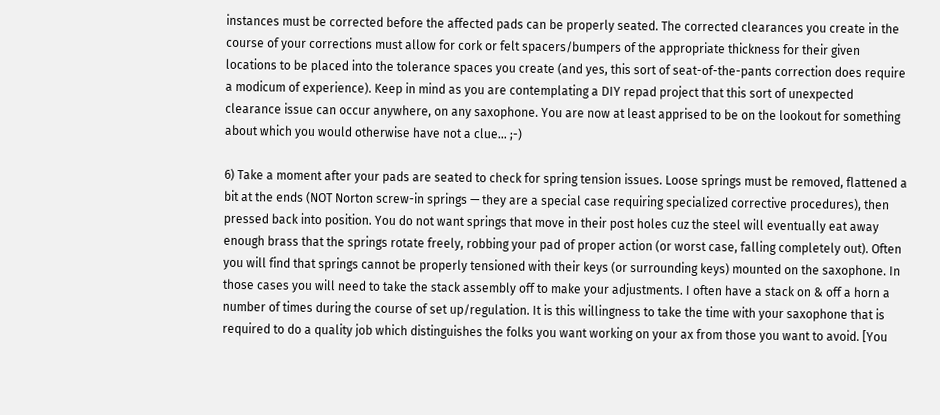instances must be corrected before the affected pads can be properly seated. The corrected clearances you create in the course of your corrections must allow for cork or felt spacers/bumpers of the appropriate thickness for their given locations to be placed into the tolerance spaces you create (and yes, this sort of seat-of-the-pants correction does require a modicum of experience). Keep in mind as you are contemplating a DIY repad project that this sort of unexpected clearance issue can occur anywhere, on any saxophone. You are now at least apprised to be on the lookout for something about which you would otherwise have not a clue… ;-)

6) Take a moment after your pads are seated to check for spring tension issues. Loose springs must be removed, flattened a bit at the ends (NOT Norton screw-in springs — they are a special case requiring specialized corrective procedures), then pressed back into position. You do not want springs that move in their post holes cuz the steel will eventually eat away enough brass that the springs rotate freely, robbing your pad of proper action (or worst case, falling completely out). Often you will find that springs cannot be properly tensioned with their keys (or surrounding keys) mounted on the saxophone. In those cases you will need to take the stack assembly off to make your adjustments. I often have a stack on & off a horn a number of times during the course of set up/regulation. It is this willingness to take the time with your saxophone that is required to do a quality job which distinguishes the folks you want working on your ax from those you want to avoid. [You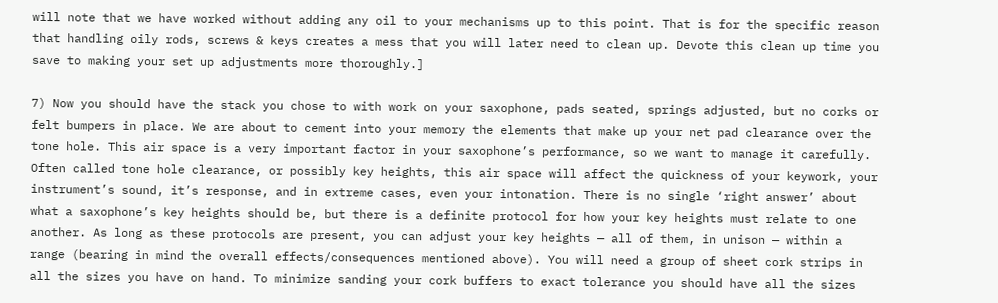will note that we have worked without adding any oil to your mechanisms up to this point. That is for the specific reason that handling oily rods, screws & keys creates a mess that you will later need to clean up. Devote this clean up time you save to making your set up adjustments more thoroughly.]

7) Now you should have the stack you chose to with work on your saxophone, pads seated, springs adjusted, but no corks or felt bumpers in place. We are about to cement into your memory the elements that make up your net pad clearance over the tone hole. This air space is a very important factor in your saxophone’s performance, so we want to manage it carefully. Often called tone hole clearance, or possibly key heights, this air space will affect the quickness of your keywork, your instrument’s sound, it’s response, and in extreme cases, even your intonation. There is no single ‘right answer’ about what a saxophone’s key heights should be, but there is a definite protocol for how your key heights must relate to one another. As long as these protocols are present, you can adjust your key heights — all of them, in unison — within a range (bearing in mind the overall effects/consequences mentioned above). You will need a group of sheet cork strips in all the sizes you have on hand. To minimize sanding your cork buffers to exact tolerance you should have all the sizes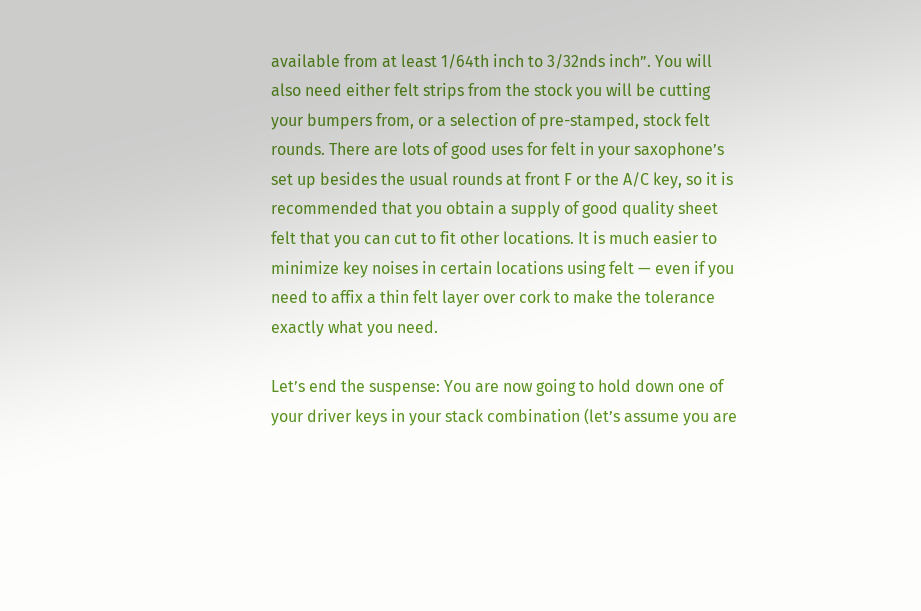available from at least 1/64th inch to 3/32nds inch”. You will also need either felt strips from the stock you will be cutting your bumpers from, or a selection of pre-stamped, stock felt rounds. There are lots of good uses for felt in your saxophone’s set up besides the usual rounds at front F or the A/C key, so it is recommended that you obtain a supply of good quality sheet felt that you can cut to fit other locations. It is much easier to minimize key noises in certain locations using felt — even if you need to affix a thin felt layer over cork to make the tolerance exactly what you need.

Let’s end the suspense: You are now going to hold down one of your driver keys in your stack combination (let’s assume you are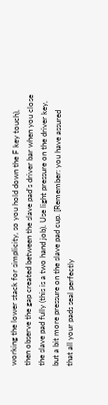working the lower stack for simplicity, so you hold down the F key touch), then observe the gap created between the slave pad’s driver bar when you close the slave pad fully (this is a two hand job). Use light pressure on the driver key, but a bit more pressure on the slave pad cup. [Remember: you have assured that all your pads seal perfectly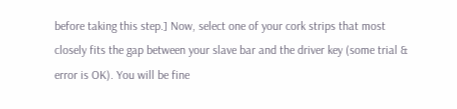before taking this step.] Now, select one of your cork strips that most closely fits the gap between your slave bar and the driver key (some trial & error is OK). You will be fine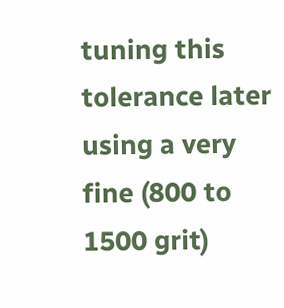tuning this tolerance later using a very fine (800 to 1500 grit)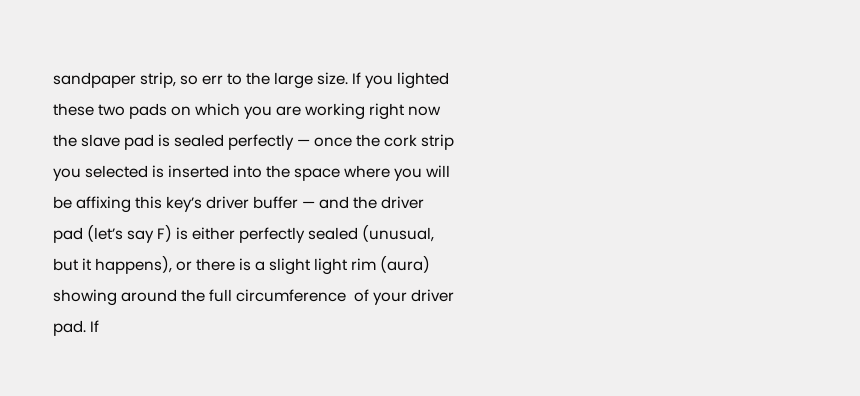sandpaper strip, so err to the large size. If you lighted these two pads on which you are working right now the slave pad is sealed perfectly — once the cork strip you selected is inserted into the space where you will be affixing this key’s driver buffer — and the driver pad (let’s say F) is either perfectly sealed (unusual, but it happens), or there is a slight light rim (aura) showing around the full circumference  of your driver pad. If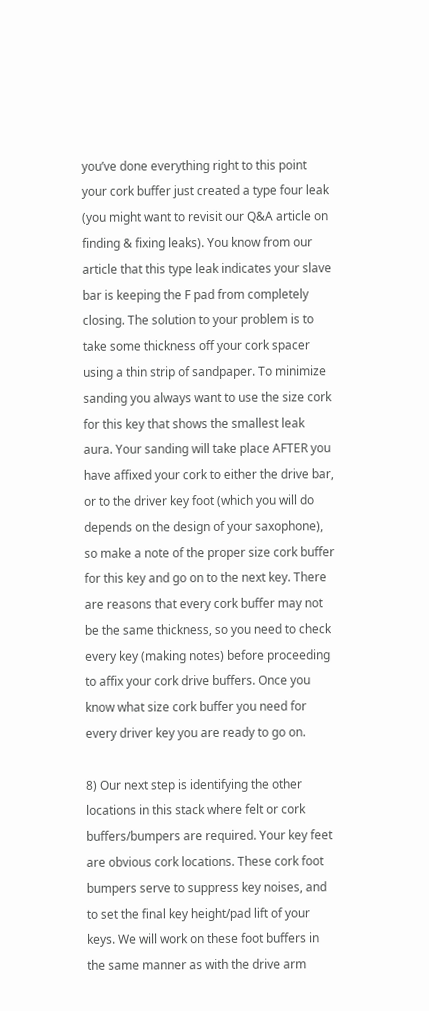you’ve done everything right to this point your cork buffer just created a type four leak (you might want to revisit our Q&A article on finding & fixing leaks). You know from our article that this type leak indicates your slave bar is keeping the F pad from completely closing. The solution to your problem is to take some thickness off your cork spacer using a thin strip of sandpaper. To minimize sanding you always want to use the size cork for this key that shows the smallest leak aura. Your sanding will take place AFTER you have affixed your cork to either the drive bar, or to the driver key foot (which you will do depends on the design of your saxophone), so make a note of the proper size cork buffer for this key and go on to the next key. There are reasons that every cork buffer may not be the same thickness, so you need to check every key (making notes) before proceeding to affix your cork drive buffers. Once you know what size cork buffer you need for every driver key you are ready to go on.

8) Our next step is identifying the other locations in this stack where felt or cork buffers/bumpers are required. Your key feet are obvious cork locations. These cork foot bumpers serve to suppress key noises, and to set the final key height/pad lift of your keys. We will work on these foot buffers in the same manner as with the drive arm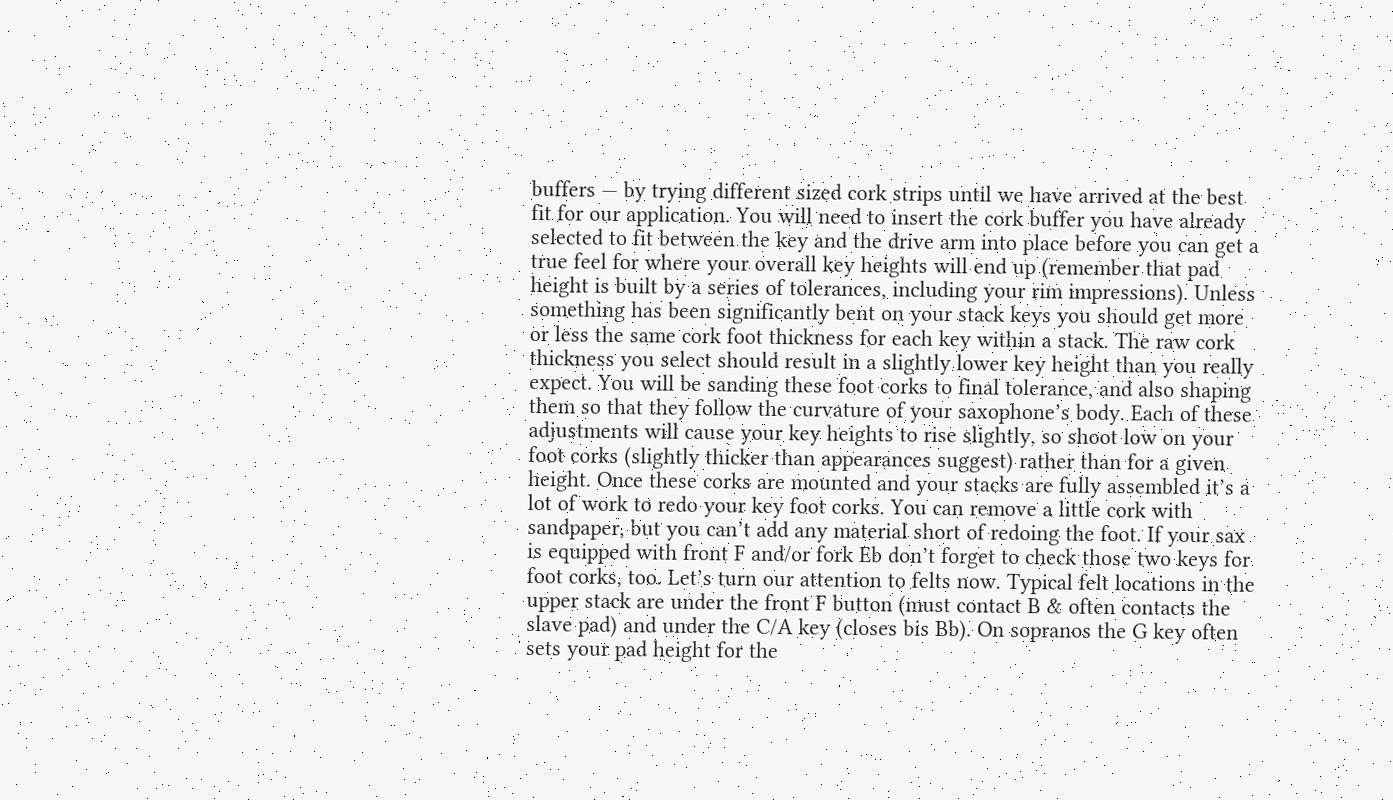buffers — by trying different sized cork strips until we have arrived at the best fit for our application. You will need to insert the cork buffer you have already selected to fit between the key and the drive arm into place before you can get a true feel for where your overall key heights will end up (remember that pad height is built by a series of tolerances, including your rim impressions). Unless something has been significantly bent on your stack keys you should get more or less the same cork foot thickness for each key within a stack. The raw cork thickness you select should result in a slightly lower key height than you really expect. You will be sanding these foot corks to final tolerance, and also shaping them so that they follow the curvature of your saxophone’s body. Each of these adjustments will cause your key heights to rise slightly, so shoot low on your foot corks (slightly thicker than appearances suggest) rather than for a given height. Once these corks are mounted and your stacks are fully assembled it’s a lot of work to redo your key foot corks. You can remove a little cork with sandpaper, but you can’t add any material short of redoing the foot. If your sax is equipped with front F and/or fork Eb don’t forget to check those two keys for foot corks, too. Let’s turn our attention to felts now. Typical felt locations in the upper stack are under the front F button (must contact B & often contacts the slave pad) and under the C/A key (closes bis Bb). On sopranos the G key often sets your pad height for the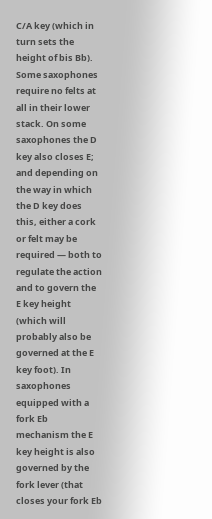C/A key (which in turn sets the height of bis Bb). Some saxophones require no felts at all in their lower stack. On some saxophones the D key also closes E; and depending on the way in which the D key does this, either a cork or felt may be required — both to regulate the action and to govern the E key height (which will probably also be governed at the E key foot). In saxophones equipped with a fork Eb mechanism the E key height is also governed by the fork lever (that closes your fork Eb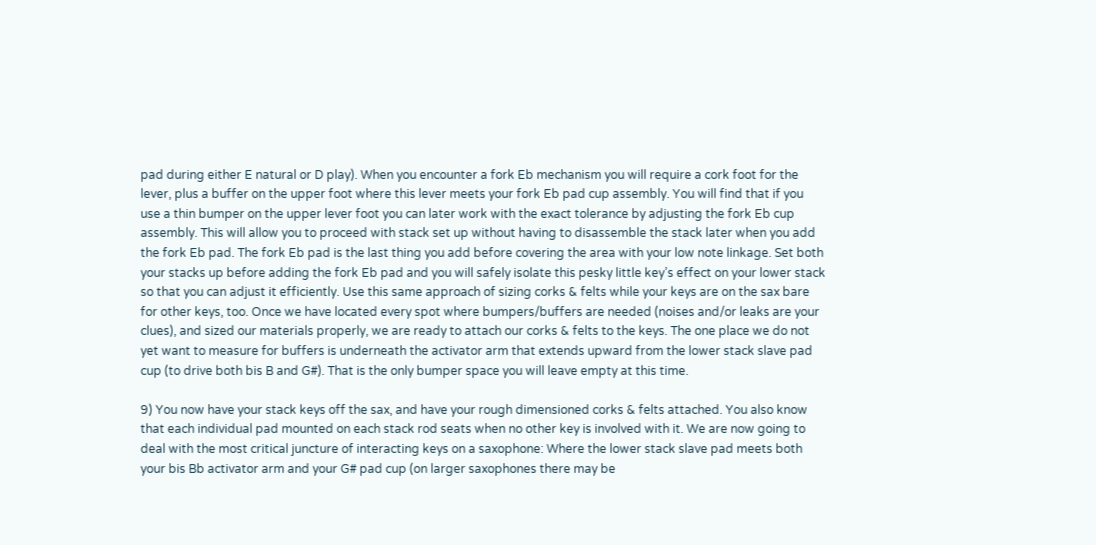pad during either E natural or D play). When you encounter a fork Eb mechanism you will require a cork foot for the lever, plus a buffer on the upper foot where this lever meets your fork Eb pad cup assembly. You will find that if you use a thin bumper on the upper lever foot you can later work with the exact tolerance by adjusting the fork Eb cup assembly. This will allow you to proceed with stack set up without having to disassemble the stack later when you add the fork Eb pad. The fork Eb pad is the last thing you add before covering the area with your low note linkage. Set both your stacks up before adding the fork Eb pad and you will safely isolate this pesky little key’s effect on your lower stack so that you can adjust it efficiently. Use this same approach of sizing corks & felts while your keys are on the sax bare for other keys, too. Once we have located every spot where bumpers/buffers are needed (noises and/or leaks are your clues), and sized our materials properly, we are ready to attach our corks & felts to the keys. The one place we do not yet want to measure for buffers is underneath the activator arm that extends upward from the lower stack slave pad cup (to drive both bis B and G#). That is the only bumper space you will leave empty at this time.

9) You now have your stack keys off the sax, and have your rough dimensioned corks & felts attached. You also know that each individual pad mounted on each stack rod seats when no other key is involved with it. We are now going to deal with the most critical juncture of interacting keys on a saxophone: Where the lower stack slave pad meets both your bis Bb activator arm and your G# pad cup (on larger saxophones there may be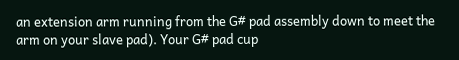an extension arm running from the G# pad assembly down to meet the arm on your slave pad). Your G# pad cup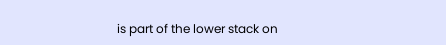is part of the lower stack on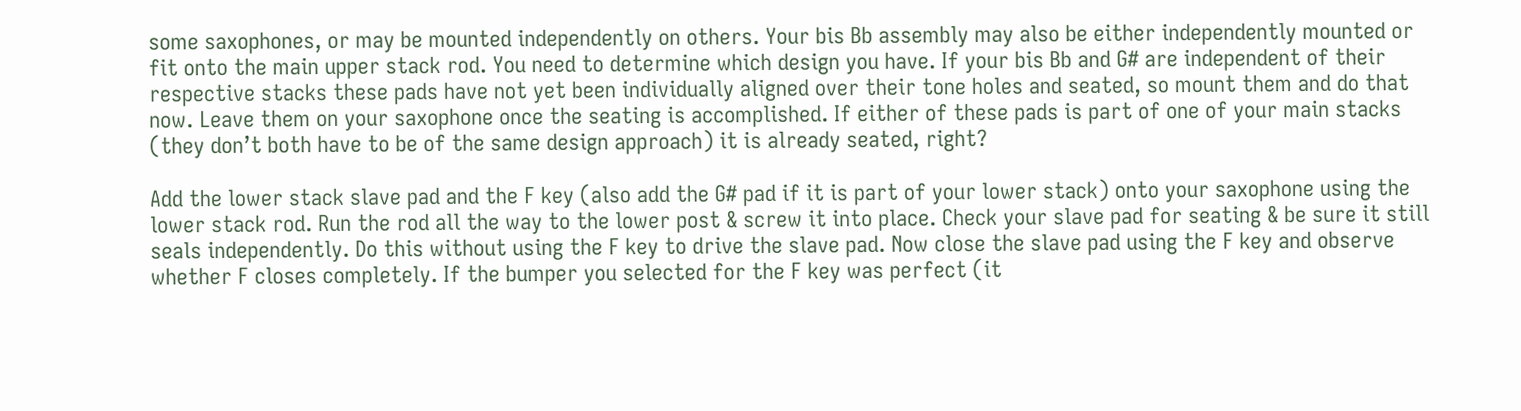some saxophones, or may be mounted independently on others. Your bis Bb assembly may also be either independently mounted or fit onto the main upper stack rod. You need to determine which design you have. If your bis Bb and G# are independent of their respective stacks these pads have not yet been individually aligned over their tone holes and seated, so mount them and do that now. Leave them on your saxophone once the seating is accomplished. If either of these pads is part of one of your main stacks (they don’t both have to be of the same design approach) it is already seated, right?

Add the lower stack slave pad and the F key (also add the G# pad if it is part of your lower stack) onto your saxophone using the lower stack rod. Run the rod all the way to the lower post & screw it into place. Check your slave pad for seating & be sure it still seals independently. Do this without using the F key to drive the slave pad. Now close the slave pad using the F key and observe whether F closes completely. If the bumper you selected for the F key was perfect (it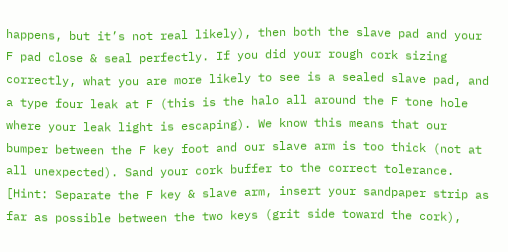happens, but it’s not real likely), then both the slave pad and your F pad close & seal perfectly. If you did your rough cork sizing correctly, what you are more likely to see is a sealed slave pad, and a type four leak at F (this is the halo all around the F tone hole where your leak light is escaping). We know this means that our bumper between the F key foot and our slave arm is too thick (not at all unexpected). Sand your cork buffer to the correct tolerance. [Hint: Separate the F key & slave arm, insert your sandpaper strip as far as possible between the two keys (grit side toward the cork),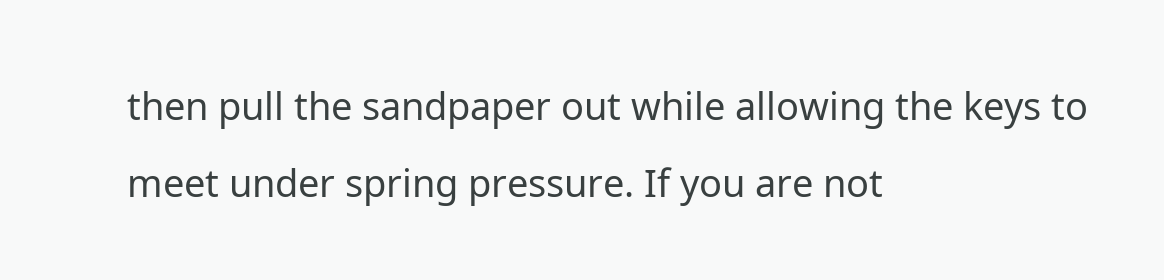then pull the sandpaper out while allowing the keys to meet under spring pressure. If you are not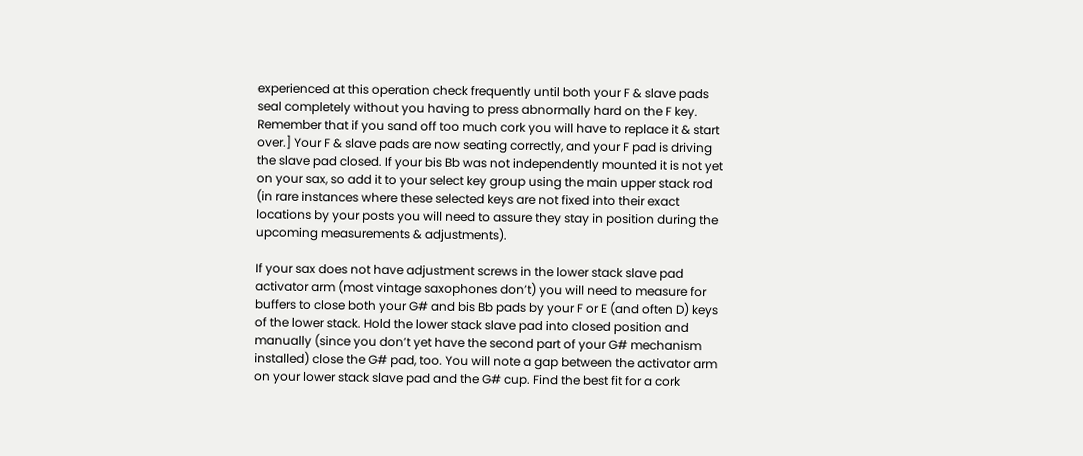experienced at this operation check frequently until both your F & slave pads seal completely without you having to press abnormally hard on the F key. Remember that if you sand off too much cork you will have to replace it & start over.] Your F & slave pads are now seating correctly, and your F pad is driving the slave pad closed. If your bis Bb was not independently mounted it is not yet on your sax, so add it to your select key group using the main upper stack rod (in rare instances where these selected keys are not fixed into their exact locations by your posts you will need to assure they stay in position during the upcoming measurements & adjustments).

If your sax does not have adjustment screws in the lower stack slave pad activator arm (most vintage saxophones don’t) you will need to measure for buffers to close both your G# and bis Bb pads by your F or E (and often D) keys of the lower stack. Hold the lower stack slave pad into closed position and manually (since you don’t yet have the second part of your G# mechanism installed) close the G# pad, too. You will note a gap between the activator arm on your lower stack slave pad and the G# cup. Find the best fit for a cork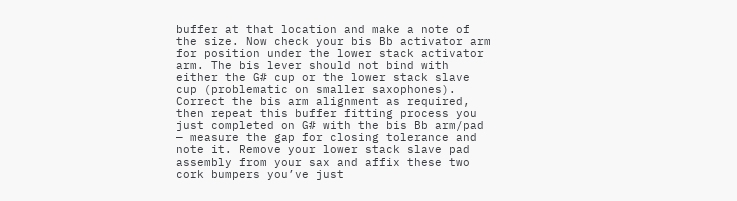buffer at that location and make a note of the size. Now check your bis Bb activator arm for position under the lower stack activator arm. The bis lever should not bind with either the G# cup or the lower stack slave cup (problematic on smaller saxophones). Correct the bis arm alignment as required, then repeat this buffer fitting process you just completed on G# with the bis Bb arm/pad — measure the gap for closing tolerance and note it. Remove your lower stack slave pad assembly from your sax and affix these two cork bumpers you’ve just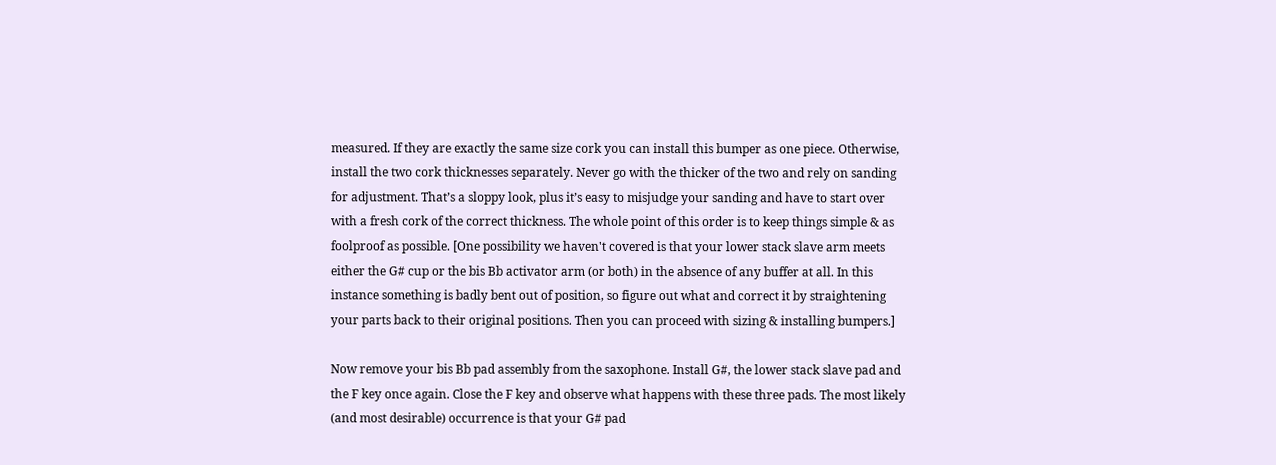measured. If they are exactly the same size cork you can install this bumper as one piece. Otherwise, install the two cork thicknesses separately. Never go with the thicker of the two and rely on sanding for adjustment. That’s a sloppy look, plus it’s easy to misjudge your sanding and have to start over with a fresh cork of the correct thickness. The whole point of this order is to keep things simple & as foolproof as possible. [One possibility we haven't covered is that your lower stack slave arm meets either the G# cup or the bis Bb activator arm (or both) in the absence of any buffer at all. In this instance something is badly bent out of position, so figure out what and correct it by straightening your parts back to their original positions. Then you can proceed with sizing & installing bumpers.]

Now remove your bis Bb pad assembly from the saxophone. Install G#, the lower stack slave pad and the F key once again. Close the F key and observe what happens with these three pads. The most likely (and most desirable) occurrence is that your G# pad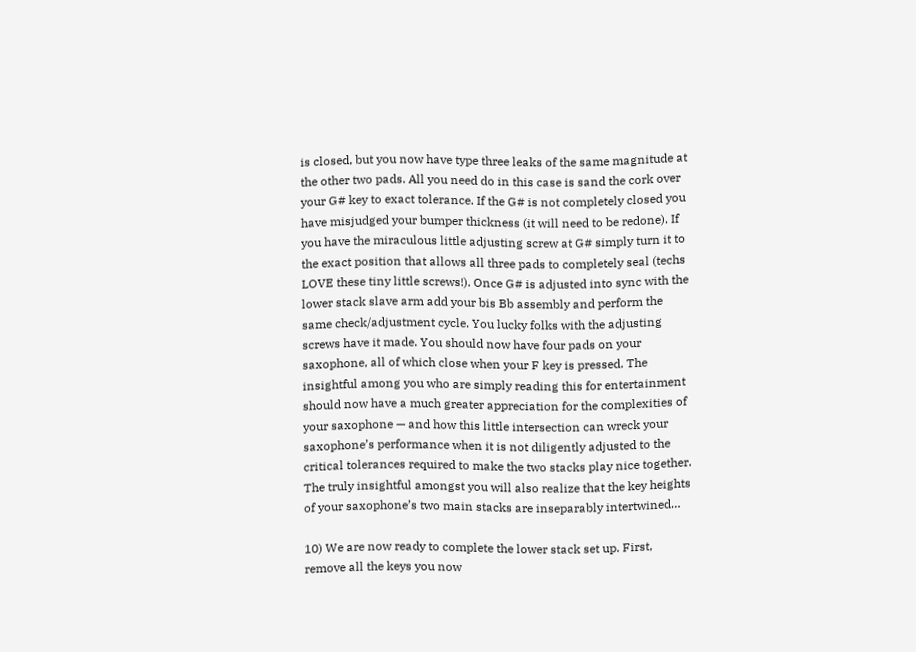is closed, but you now have type three leaks of the same magnitude at the other two pads. All you need do in this case is sand the cork over your G# key to exact tolerance. If the G# is not completely closed you have misjudged your bumper thickness (it will need to be redone). If you have the miraculous little adjusting screw at G# simply turn it to the exact position that allows all three pads to completely seal (techs LOVE these tiny little screws!). Once G# is adjusted into sync with the lower stack slave arm add your bis Bb assembly and perform the same check/adjustment cycle. You lucky folks with the adjusting screws have it made. You should now have four pads on your saxophone, all of which close when your F key is pressed. The insightful among you who are simply reading this for entertainment should now have a much greater appreciation for the complexities of your saxophone — and how this little intersection can wreck your saxophone’s performance when it is not diligently adjusted to the critical tolerances required to make the two stacks play nice together. The truly insightful amongst you will also realize that the key heights of your saxophone’s two main stacks are inseparably intertwined…

10) We are now ready to complete the lower stack set up. First, remove all the keys you now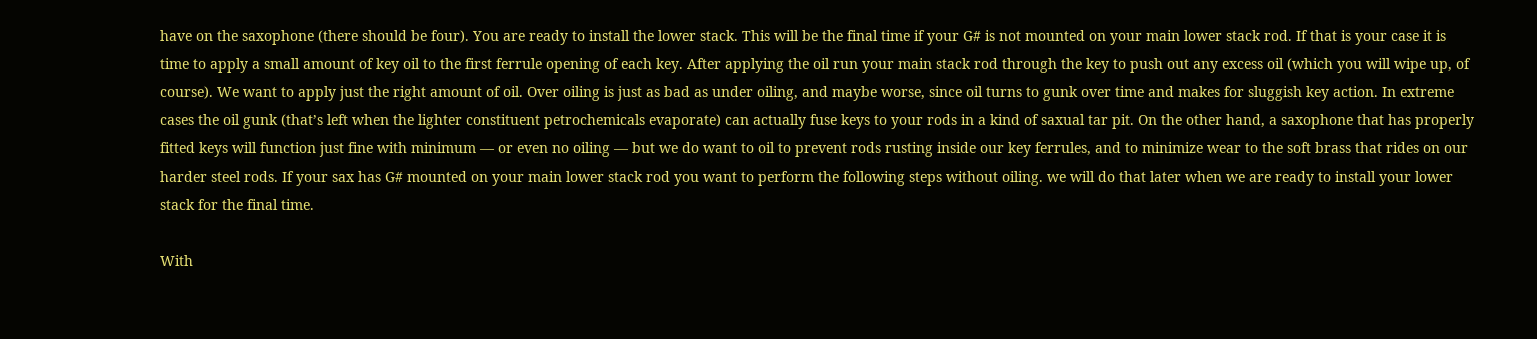have on the saxophone (there should be four). You are ready to install the lower stack. This will be the final time if your G# is not mounted on your main lower stack rod. If that is your case it is time to apply a small amount of key oil to the first ferrule opening of each key. After applying the oil run your main stack rod through the key to push out any excess oil (which you will wipe up, of course). We want to apply just the right amount of oil. Over oiling is just as bad as under oiling, and maybe worse, since oil turns to gunk over time and makes for sluggish key action. In extreme cases the oil gunk (that’s left when the lighter constituent petrochemicals evaporate) can actually fuse keys to your rods in a kind of saxual tar pit. On the other hand, a saxophone that has properly fitted keys will function just fine with minimum — or even no oiling — but we do want to oil to prevent rods rusting inside our key ferrules, and to minimize wear to the soft brass that rides on our harder steel rods. If your sax has G# mounted on your main lower stack rod you want to perform the following steps without oiling. we will do that later when we are ready to install your lower stack for the final time.

With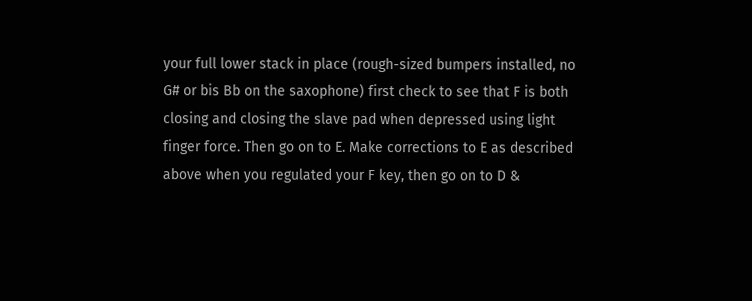your full lower stack in place (rough-sized bumpers installed, no G# or bis Bb on the saxophone) first check to see that F is both closing and closing the slave pad when depressed using light finger force. Then go on to E. Make corrections to E as described above when you regulated your F key, then go on to D &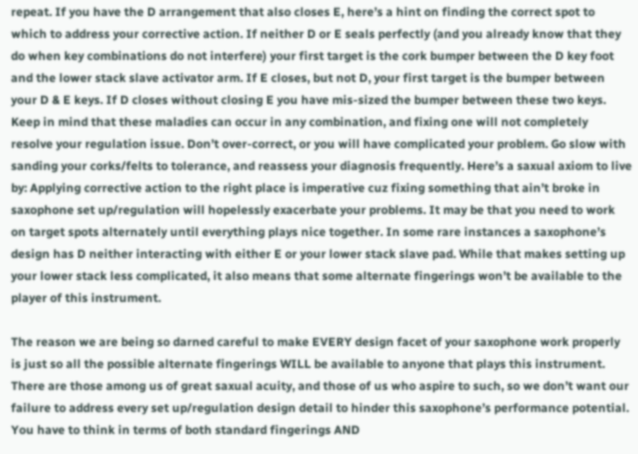repeat. If you have the D arrangement that also closes E, here’s a hint on finding the correct spot to which to address your corrective action. If neither D or E seals perfectly (and you already know that they do when key combinations do not interfere) your first target is the cork bumper between the D key foot and the lower stack slave activator arm. If E closes, but not D, your first target is the bumper between your D & E keys. If D closes without closing E you have mis-sized the bumper between these two keys. Keep in mind that these maladies can occur in any combination, and fixing one will not completely resolve your regulation issue. Don’t over-correct, or you will have complicated your problem. Go slow with sanding your corks/felts to tolerance, and reassess your diagnosis frequently. Here’s a saxual axiom to live by: Applying corrective action to the right place is imperative cuz fixing something that ain’t broke in saxophone set up/regulation will hopelessly exacerbate your problems. It may be that you need to work on target spots alternately until everything plays nice together. In some rare instances a saxophone’s design has D neither interacting with either E or your lower stack slave pad. While that makes setting up your lower stack less complicated, it also means that some alternate fingerings won’t be available to the player of this instrument.

The reason we are being so darned careful to make EVERY design facet of your saxophone work properly is just so all the possible alternate fingerings WILL be available to anyone that plays this instrument. There are those among us of great saxual acuity, and those of us who aspire to such, so we don’t want our failure to address every set up/regulation design detail to hinder this saxophone’s performance potential. You have to think in terms of both standard fingerings AND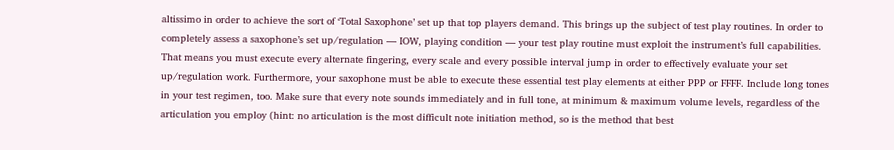altissimo in order to achieve the sort of ‘Total Saxophone’ set up that top players demand. This brings up the subject of test play routines. In order to completely assess a saxophone’s set up/regulation — IOW, playing condition — your test play routine must exploit the instrument’s full capabilities. That means you must execute every alternate fingering, every scale and every possible interval jump in order to effectively evaluate your set up/regulation work. Furthermore, your saxophone must be able to execute these essential test play elements at either PPP or FFFF. Include long tones in your test regimen, too. Make sure that every note sounds immediately and in full tone, at minimum & maximum volume levels, regardless of the articulation you employ (hint: no articulation is the most difficult note initiation method, so is the method that best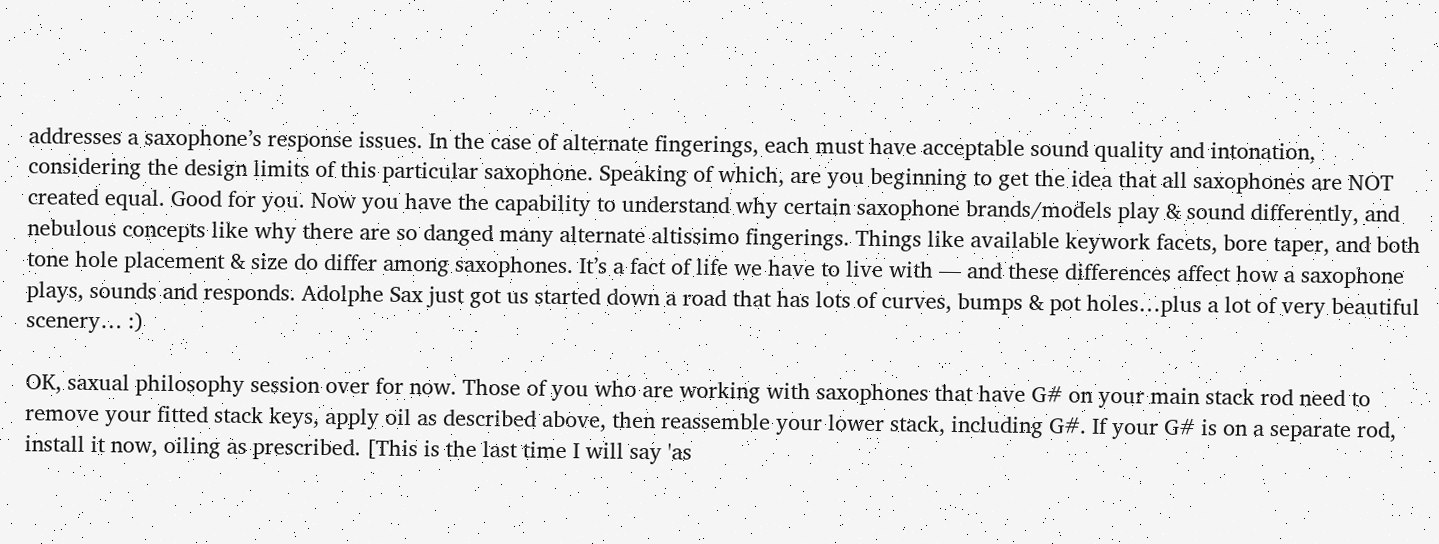addresses a saxophone’s response issues. In the case of alternate fingerings, each must have acceptable sound quality and intonation, considering the design limits of this particular saxophone. Speaking of which, are you beginning to get the idea that all saxophones are NOT created equal. Good for you. Now you have the capability to understand why certain saxophone brands/models play & sound differently, and nebulous concepts like why there are so danged many alternate altissimo fingerings. Things like available keywork facets, bore taper, and both tone hole placement & size do differ among saxophones. It’s a fact of life we have to live with — and these differences affect how a saxophone plays, sounds and responds. Adolphe Sax just got us started down a road that has lots of curves, bumps & pot holes…plus a lot of very beautiful scenery… :)

OK, saxual philosophy session over for now. Those of you who are working with saxophones that have G# on your main stack rod need to remove your fitted stack keys, apply oil as described above, then reassemble your lower stack, including G#. If your G# is on a separate rod, install it now, oiling as prescribed. [This is the last time I will say 'as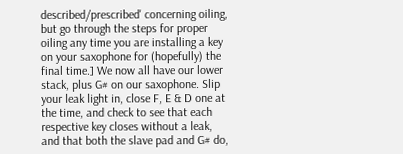described/prescribed' concerning oiling, but go through the steps for proper oiling any time you are installing a key on your saxophone for (hopefully) the final time.] We now all have our lower stack, plus G# on our saxophone. Slip your leak light in, close F, E & D one at the time, and check to see that each respective key closes without a leak, and that both the slave pad and G# do,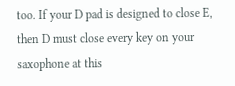too. If your D pad is designed to close E, then D must close every key on your saxophone at this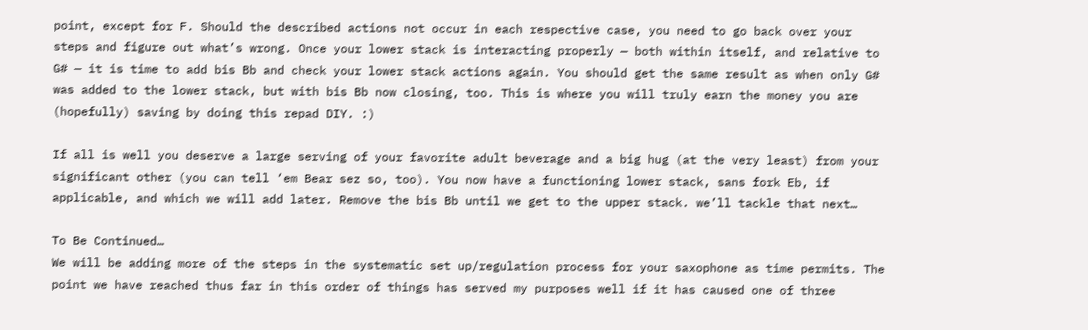point, except for F. Should the described actions not occur in each respective case, you need to go back over your steps and figure out what’s wrong. Once your lower stack is interacting properly — both within itself, and relative to G# — it is time to add bis Bb and check your lower stack actions again. You should get the same result as when only G# was added to the lower stack, but with bis Bb now closing, too. This is where you will truly earn the money you are (hopefully) saving by doing this repad DIY. :)

If all is well you deserve a large serving of your favorite adult beverage and a big hug (at the very least) from your significant other (you can tell ‘em Bear sez so, too). You now have a functioning lower stack, sans fork Eb, if applicable, and which we will add later. Remove the bis Bb until we get to the upper stack. we’ll tackle that next…

To Be Continued…
We will be adding more of the steps in the systematic set up/regulation process for your saxophone as time permits. The point we have reached thus far in this order of things has served my purposes well if it has caused one of three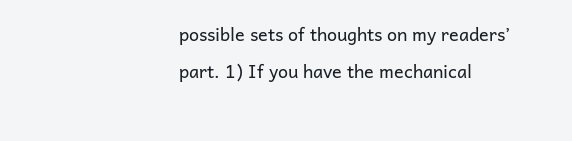possible sets of thoughts on my readers’ part. 1) If you have the mechanical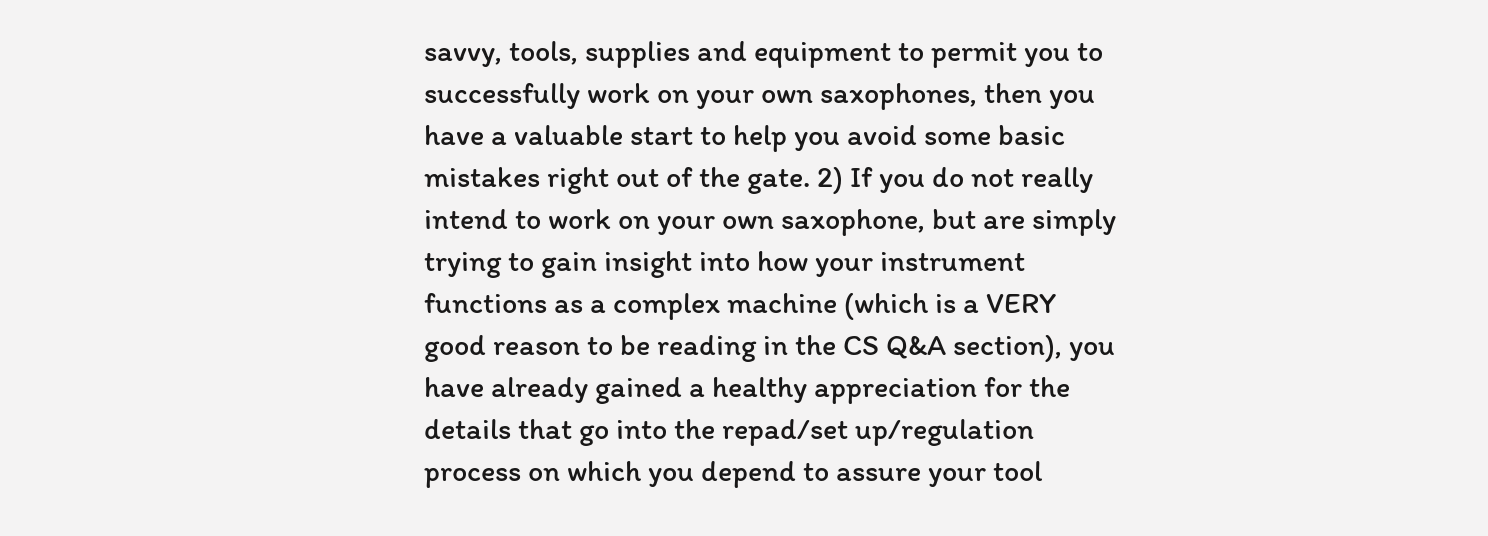savvy, tools, supplies and equipment to permit you to successfully work on your own saxophones, then you have a valuable start to help you avoid some basic mistakes right out of the gate. 2) If you do not really intend to work on your own saxophone, but are simply trying to gain insight into how your instrument functions as a complex machine (which is a VERY good reason to be reading in the CS Q&A section), you have already gained a healthy appreciation for the details that go into the repad/set up/regulation process on which you depend to assure your tool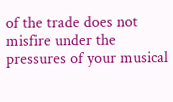of the trade does not misfire under the pressures of your musical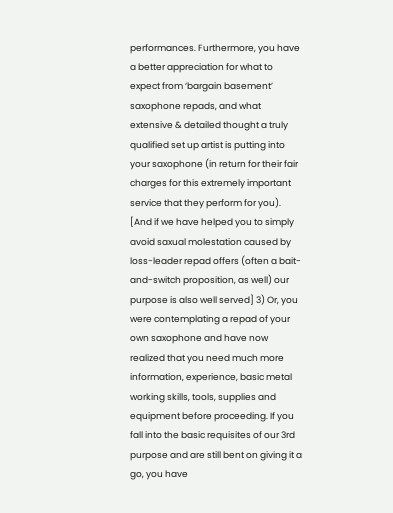performances. Furthermore, you have a better appreciation for what to expect from ‘bargain basement’ saxophone repads, and what extensive & detailed thought a truly qualified set up artist is putting into your saxophone (in return for their fair charges for this extremely important service that they perform for you). [And if we have helped you to simply avoid saxual molestation caused by loss-leader repad offers (often a bait-and-switch proposition, as well) our purpose is also well served] 3) Or, you were contemplating a repad of your own saxophone and have now realized that you need much more information, experience, basic metal working skills, tools, supplies and equipment before proceeding. If you fall into the basic requisites of our 3rd purpose and are still bent on giving it a go, you have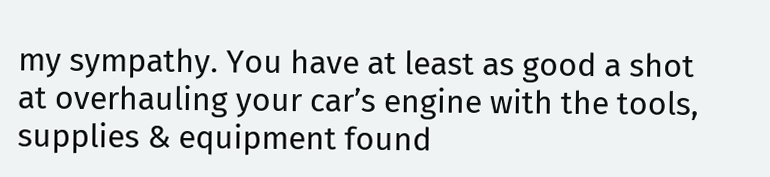my sympathy. You have at least as good a shot at overhauling your car’s engine with the tools, supplies & equipment found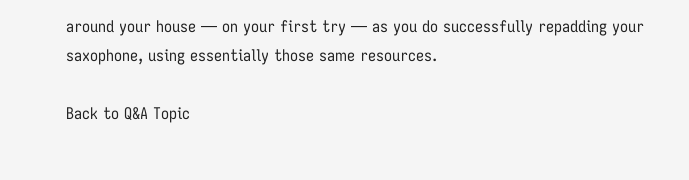around your house — on your first try — as you do successfully repadding your saxophone, using essentially those same resources.

Back to Q&A Topic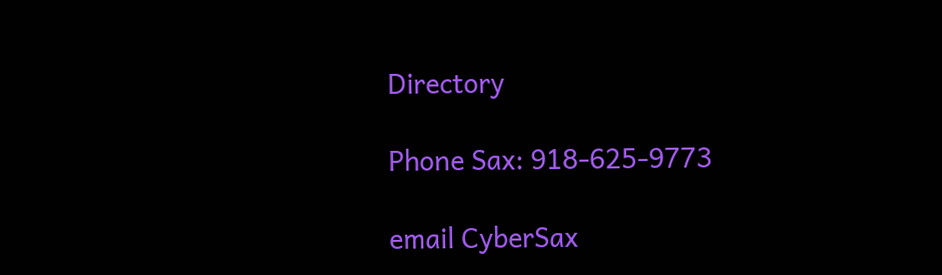Directory

Phone Sax: 918-625-9773

email CyberSax